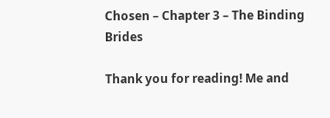Chosen – Chapter 3 – The Binding Brides

Thank you for reading! Me and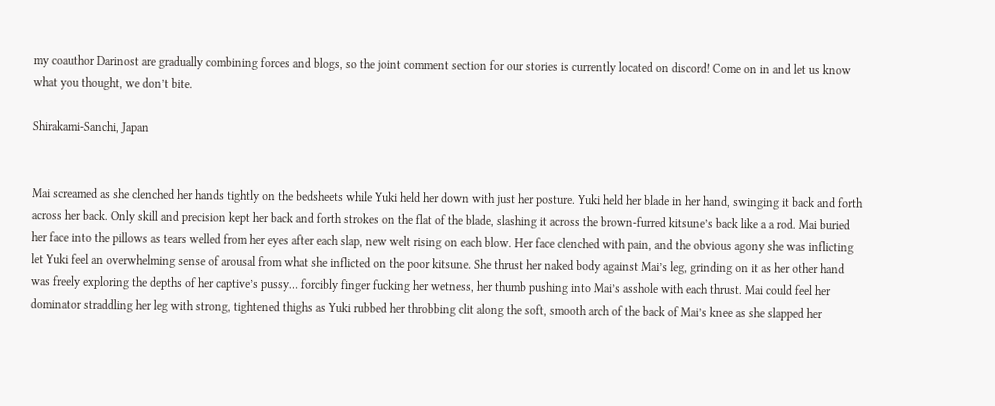my coauthor Darinost are gradually combining forces and blogs, so the joint comment section for our stories is currently located on discord! Come on in and let us know what you thought, we don’t bite.

Shirakami-Sanchi, Japan


Mai screamed as she clenched her hands tightly on the bedsheets while Yuki held her down with just her posture. Yuki held her blade in her hand, swinging it back and forth across her back. Only skill and precision kept her back and forth strokes on the flat of the blade, slashing it across the brown-furred kitsune’s back like a a rod. Mai buried her face into the pillows as tears welled from her eyes after each slap, new welt rising on each blow. Her face clenched with pain, and the obvious agony she was inflicting let Yuki feel an overwhelming sense of arousal from what she inflicted on the poor kitsune. She thrust her naked body against Mai’s leg, grinding on it as her other hand was freely exploring the depths of her captive’s pussy… forcibly finger fucking her wetness, her thumb pushing into Mai’s asshole with each thrust. Mai could feel her dominator straddling her leg with strong, tightened thighs as Yuki rubbed her throbbing clit along the soft, smooth arch of the back of Mai’s knee as she slapped her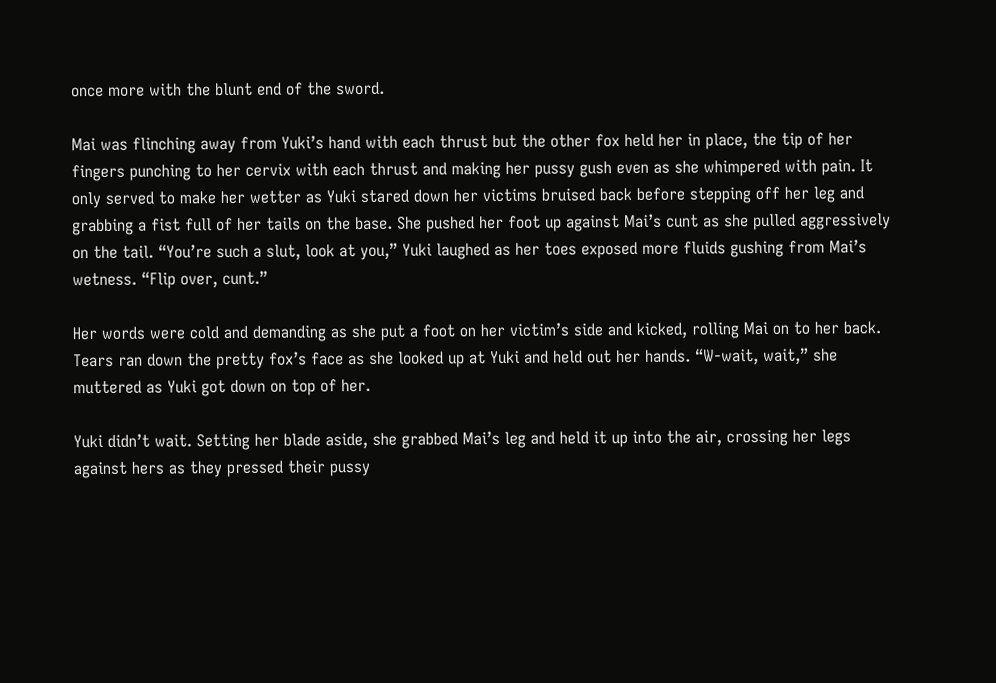once more with the blunt end of the sword.

Mai was flinching away from Yuki’s hand with each thrust but the other fox held her in place, the tip of her fingers punching to her cervix with each thrust and making her pussy gush even as she whimpered with pain. It only served to make her wetter as Yuki stared down her victims bruised back before stepping off her leg and grabbing a fist full of her tails on the base. She pushed her foot up against Mai’s cunt as she pulled aggressively on the tail. “You’re such a slut, look at you,” Yuki laughed as her toes exposed more fluids gushing from Mai’s wetness. “Flip over, cunt.”

Her words were cold and demanding as she put a foot on her victim’s side and kicked, rolling Mai on to her back. Tears ran down the pretty fox’s face as she looked up at Yuki and held out her hands. “W-wait, wait,” she muttered as Yuki got down on top of her.

Yuki didn’t wait. Setting her blade aside, she grabbed Mai’s leg and held it up into the air, crossing her legs against hers as they pressed their pussy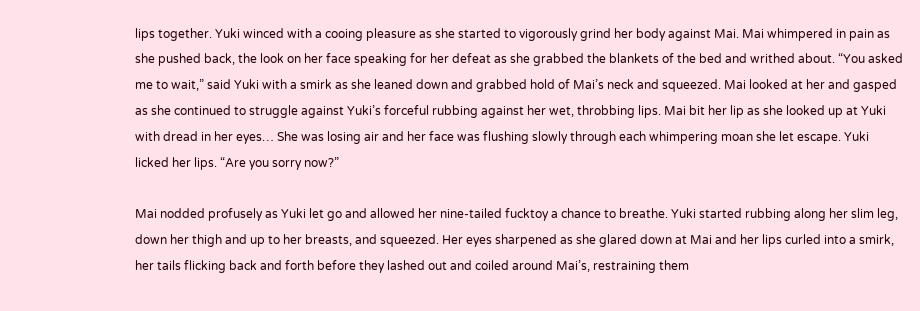lips together. Yuki winced with a cooing pleasure as she started to vigorously grind her body against Mai. Mai whimpered in pain as she pushed back, the look on her face speaking for her defeat as she grabbed the blankets of the bed and writhed about. “You asked me to wait,” said Yuki with a smirk as she leaned down and grabbed hold of Mai’s neck and squeezed. Mai looked at her and gasped as she continued to struggle against Yuki’s forceful rubbing against her wet, throbbing lips. Mai bit her lip as she looked up at Yuki with dread in her eyes… She was losing air and her face was flushing slowly through each whimpering moan she let escape. Yuki licked her lips. “Are you sorry now?”

Mai nodded profusely as Yuki let go and allowed her nine-tailed fucktoy a chance to breathe. Yuki started rubbing along her slim leg, down her thigh and up to her breasts, and squeezed. Her eyes sharpened as she glared down at Mai and her lips curled into a smirk, her tails flicking back and forth before they lashed out and coiled around Mai’s, restraining them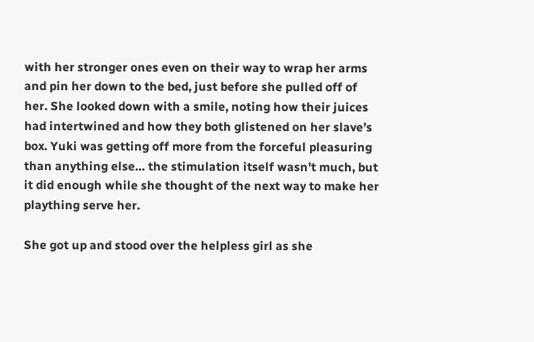with her stronger ones even on their way to wrap her arms and pin her down to the bed, just before she pulled off of her. She looked down with a smile, noting how their juices had intertwined and how they both glistened on her slave’s box. Yuki was getting off more from the forceful pleasuring than anything else… the stimulation itself wasn’t much, but it did enough while she thought of the next way to make her plaything serve her.

She got up and stood over the helpless girl as she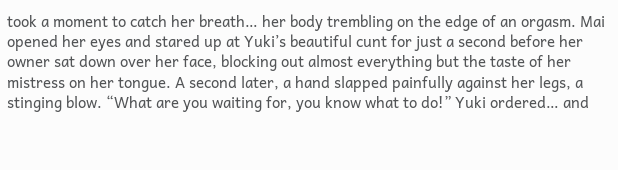took a moment to catch her breath… her body trembling on the edge of an orgasm. Mai opened her eyes and stared up at Yuki’s beautiful cunt for just a second before her owner sat down over her face, blocking out almost everything but the taste of her mistress on her tongue. A second later, a hand slapped painfully against her legs, a stinging blow. “What are you waiting for, you know what to do!” Yuki ordered… and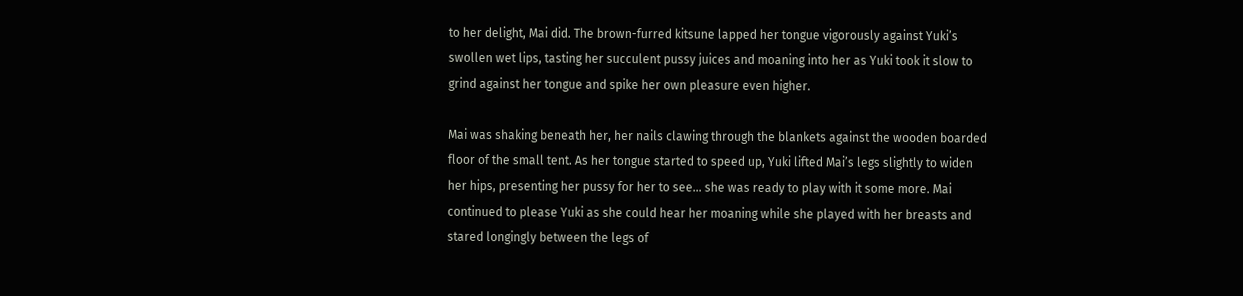to her delight, Mai did. The brown-furred kitsune lapped her tongue vigorously against Yuki’s swollen wet lips, tasting her succulent pussy juices and moaning into her as Yuki took it slow to grind against her tongue and spike her own pleasure even higher.

Mai was shaking beneath her, her nails clawing through the blankets against the wooden boarded floor of the small tent. As her tongue started to speed up, Yuki lifted Mai’s legs slightly to widen her hips, presenting her pussy for her to see… she was ready to play with it some more. Mai continued to please Yuki as she could hear her moaning while she played with her breasts and stared longingly between the legs of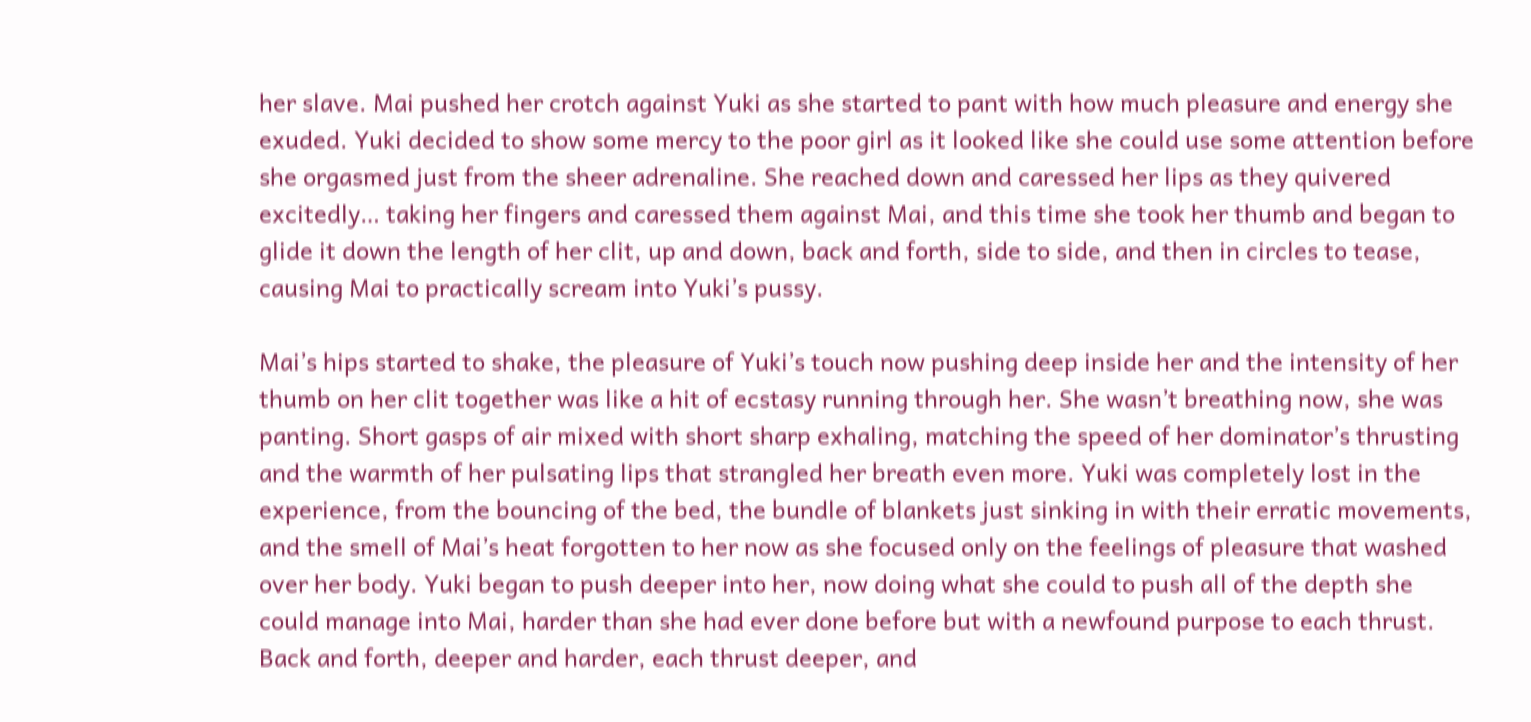her slave. Mai pushed her crotch against Yuki as she started to pant with how much pleasure and energy she exuded. Yuki decided to show some mercy to the poor girl as it looked like she could use some attention before she orgasmed just from the sheer adrenaline. She reached down and caressed her lips as they quivered excitedly… taking her fingers and caressed them against Mai, and this time she took her thumb and began to glide it down the length of her clit, up and down, back and forth, side to side, and then in circles to tease, causing Mai to practically scream into Yuki’s pussy.

Mai’s hips started to shake, the pleasure of Yuki’s touch now pushing deep inside her and the intensity of her thumb on her clit together was like a hit of ecstasy running through her. She wasn’t breathing now, she was panting. Short gasps of air mixed with short sharp exhaling, matching the speed of her dominator’s thrusting and the warmth of her pulsating lips that strangled her breath even more. Yuki was completely lost in the experience, from the bouncing of the bed, the bundle of blankets just sinking in with their erratic movements, and the smell of Mai’s heat forgotten to her now as she focused only on the feelings of pleasure that washed over her body. Yuki began to push deeper into her, now doing what she could to push all of the depth she could manage into Mai, harder than she had ever done before but with a newfound purpose to each thrust. Back and forth, deeper and harder, each thrust deeper, and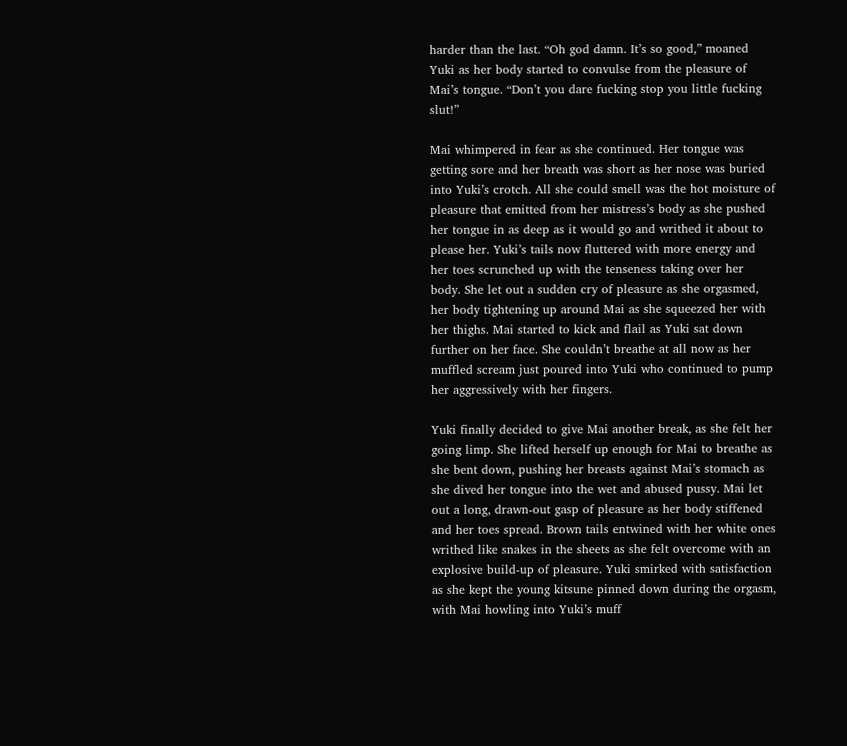harder than the last. “Oh god damn. It’s so good,” moaned Yuki as her body started to convulse from the pleasure of Mai’s tongue. “Don’t you dare fucking stop you little fucking slut!”

Mai whimpered in fear as she continued. Her tongue was getting sore and her breath was short as her nose was buried into Yuki’s crotch. All she could smell was the hot moisture of pleasure that emitted from her mistress’s body as she pushed her tongue in as deep as it would go and writhed it about to please her. Yuki’s tails now fluttered with more energy and her toes scrunched up with the tenseness taking over her body. She let out a sudden cry of pleasure as she orgasmed, her body tightening up around Mai as she squeezed her with her thighs. Mai started to kick and flail as Yuki sat down further on her face. She couldn’t breathe at all now as her muffled scream just poured into Yuki who continued to pump her aggressively with her fingers.

Yuki finally decided to give Mai another break, as she felt her going limp. She lifted herself up enough for Mai to breathe as she bent down, pushing her breasts against Mai’s stomach as she dived her tongue into the wet and abused pussy. Mai let out a long, drawn-out gasp of pleasure as her body stiffened and her toes spread. Brown tails entwined with her white ones writhed like snakes in the sheets as she felt overcome with an explosive build-up of pleasure. Yuki smirked with satisfaction as she kept the young kitsune pinned down during the orgasm, with Mai howling into Yuki’s muff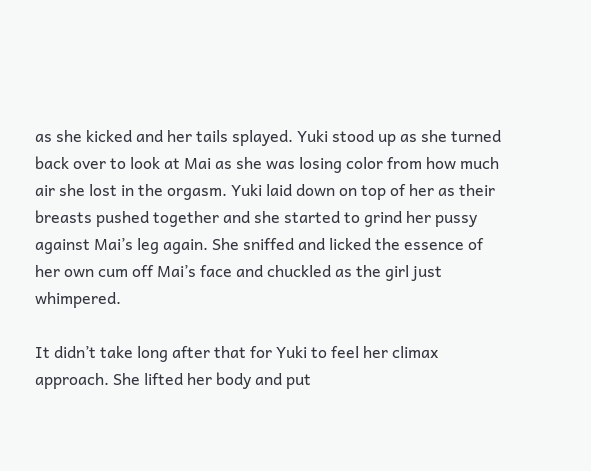as she kicked and her tails splayed. Yuki stood up as she turned back over to look at Mai as she was losing color from how much air she lost in the orgasm. Yuki laid down on top of her as their breasts pushed together and she started to grind her pussy against Mai’s leg again. She sniffed and licked the essence of her own cum off Mai’s face and chuckled as the girl just whimpered.

It didn’t take long after that for Yuki to feel her climax approach. She lifted her body and put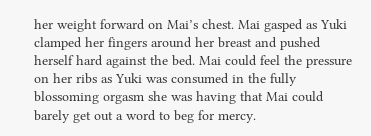her weight forward on Mai’s chest. Mai gasped as Yuki clamped her fingers around her breast and pushed herself hard against the bed. Mai could feel the pressure on her ribs as Yuki was consumed in the fully blossoming orgasm she was having that Mai could barely get out a word to beg for mercy.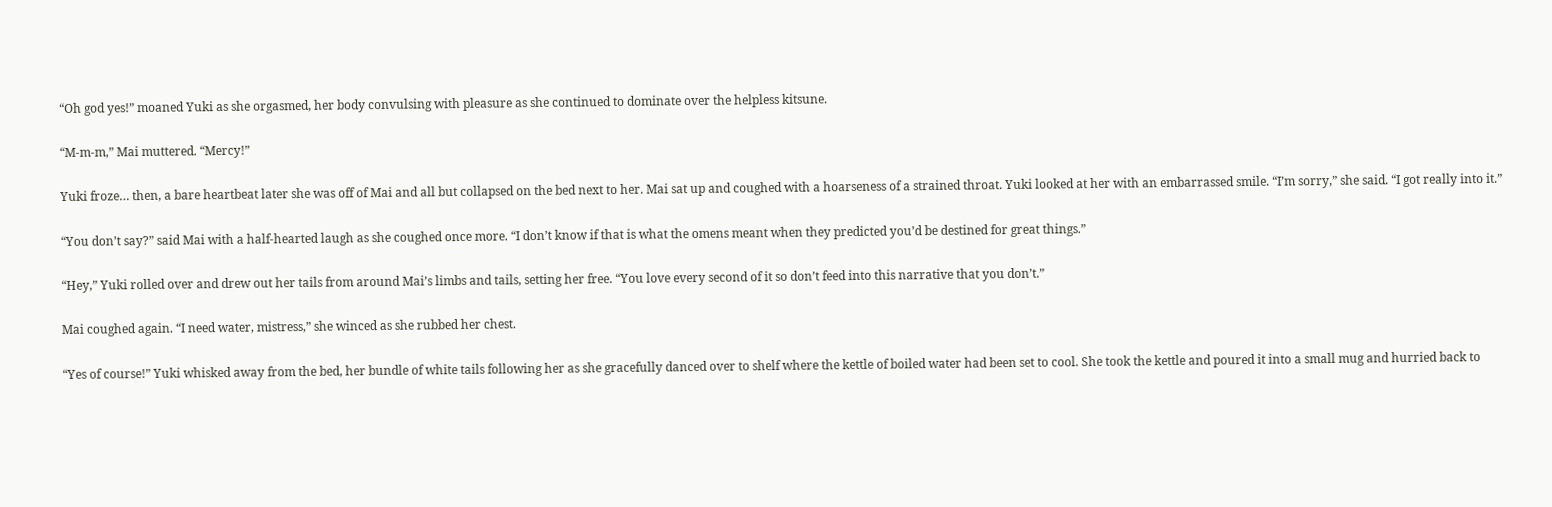“Oh god yes!” moaned Yuki as she orgasmed, her body convulsing with pleasure as she continued to dominate over the helpless kitsune.

“M-m-m,” Mai muttered. “Mercy!”

Yuki froze… then, a bare heartbeat later she was off of Mai and all but collapsed on the bed next to her. Mai sat up and coughed with a hoarseness of a strained throat. Yuki looked at her with an embarrassed smile. “I’m sorry,” she said. “I got really into it.”

“You don’t say?” said Mai with a half-hearted laugh as she coughed once more. “I don’t know if that is what the omens meant when they predicted you’d be destined for great things.”

“Hey,” Yuki rolled over and drew out her tails from around Mai’s limbs and tails, setting her free. “You love every second of it so don’t feed into this narrative that you don’t.”

Mai coughed again. “I need water, mistress,” she winced as she rubbed her chest.

“Yes of course!” Yuki whisked away from the bed, her bundle of white tails following her as she gracefully danced over to shelf where the kettle of boiled water had been set to cool. She took the kettle and poured it into a small mug and hurried back to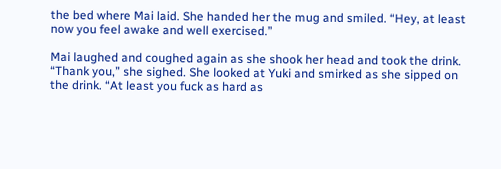the bed where Mai laid. She handed her the mug and smiled. “Hey, at least now you feel awake and well exercised.”

Mai laughed and coughed again as she shook her head and took the drink. “Thank you,” she sighed. She looked at Yuki and smirked as she sipped on the drink. “At least you fuck as hard as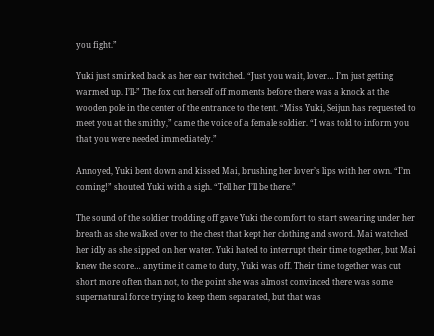you fight.”

Yuki just smirked back as her ear twitched. “Just you wait, lover… I’m just getting warmed up. I’ll-” The fox cut herself off moments before there was a knock at the wooden pole in the center of the entrance to the tent. “Miss Yuki, Seijun has requested to meet you at the smithy,” came the voice of a female soldier. “I was told to inform you that you were needed immediately.”

Annoyed, Yuki bent down and kissed Mai, brushing her lover’s lips with her own. “I’m coming!” shouted Yuki with a sigh. “Tell her I’ll be there.”

The sound of the soldier trodding off gave Yuki the comfort to start swearing under her breath as she walked over to the chest that kept her clothing and sword. Mai watched her idly as she sipped on her water. Yuki hated to interrupt their time together, but Mai knew the score… anytime it came to duty, Yuki was off. Their time together was cut short more often than not, to the point she was almost convinced there was some supernatural force trying to keep them separated, but that was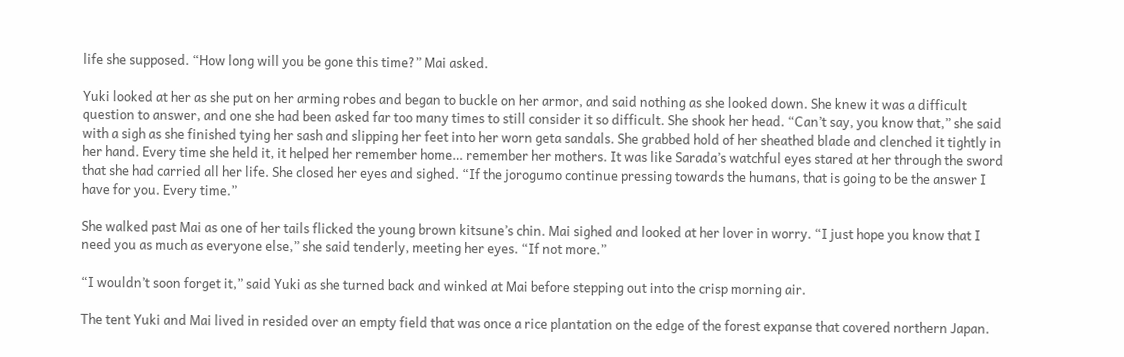life she supposed. “How long will you be gone this time?” Mai asked.

Yuki looked at her as she put on her arming robes and began to buckle on her armor, and said nothing as she looked down. She knew it was a difficult question to answer, and one she had been asked far too many times to still consider it so difficult. She shook her head. “Can’t say, you know that,” she said with a sigh as she finished tying her sash and slipping her feet into her worn geta sandals. She grabbed hold of her sheathed blade and clenched it tightly in her hand. Every time she held it, it helped her remember home… remember her mothers. It was like Sarada’s watchful eyes stared at her through the sword that she had carried all her life. She closed her eyes and sighed. “If the jorogumo continue pressing towards the humans, that is going to be the answer I have for you. Every time.”

She walked past Mai as one of her tails flicked the young brown kitsune’s chin. Mai sighed and looked at her lover in worry. “I just hope you know that I need you as much as everyone else,” she said tenderly, meeting her eyes. “If not more.”

“I wouldn’t soon forget it,” said Yuki as she turned back and winked at Mai before stepping out into the crisp morning air.

The tent Yuki and Mai lived in resided over an empty field that was once a rice plantation on the edge of the forest expanse that covered northern Japan.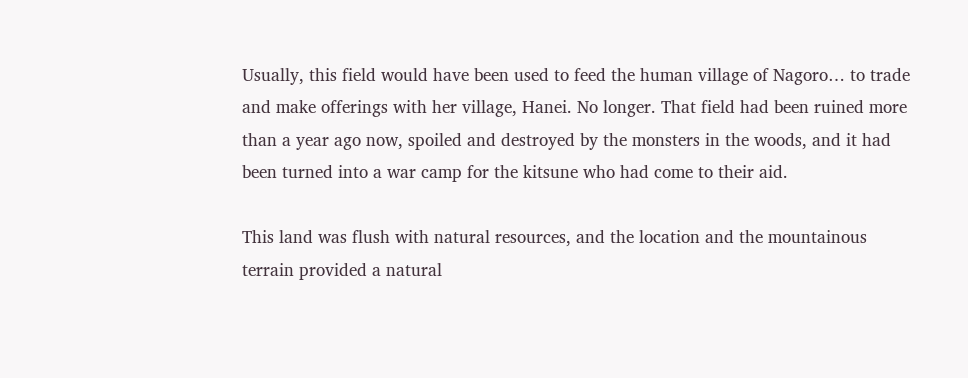Usually, this field would have been used to feed the human village of Nagoro… to trade and make offerings with her village, Hanei. No longer. That field had been ruined more than a year ago now, spoiled and destroyed by the monsters in the woods, and it had been turned into a war camp for the kitsune who had come to their aid.

This land was flush with natural resources, and the location and the mountainous terrain provided a natural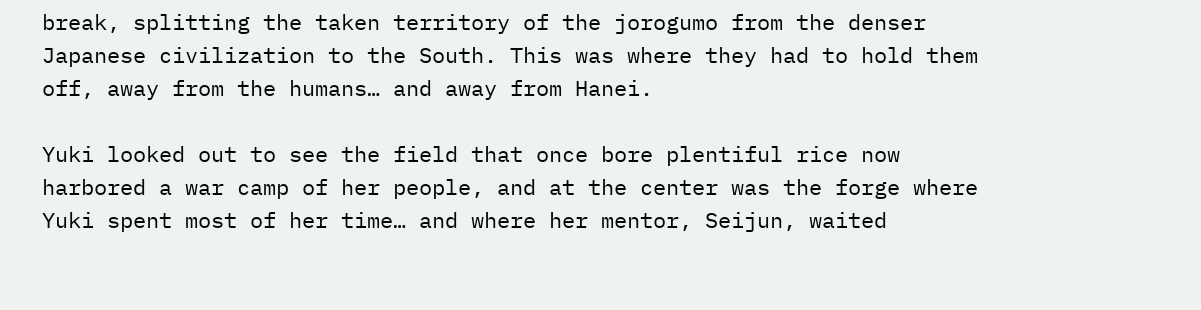break, splitting the taken territory of the jorogumo from the denser Japanese civilization to the South. This was where they had to hold them off, away from the humans… and away from Hanei.

Yuki looked out to see the field that once bore plentiful rice now harbored a war camp of her people, and at the center was the forge where Yuki spent most of her time… and where her mentor, Seijun, waited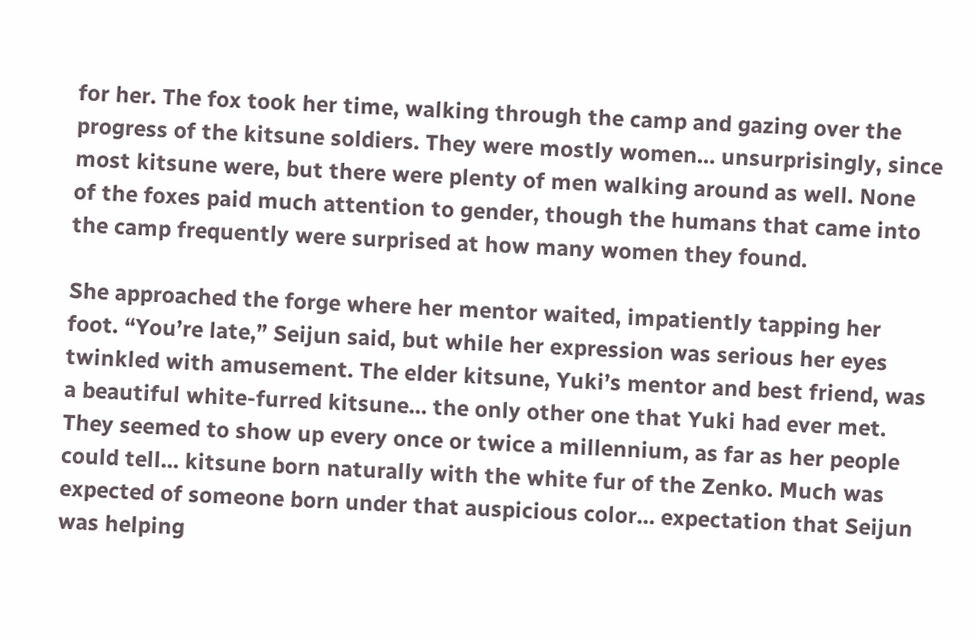for her. The fox took her time, walking through the camp and gazing over the progress of the kitsune soldiers. They were mostly women… unsurprisingly, since most kitsune were, but there were plenty of men walking around as well. None of the foxes paid much attention to gender, though the humans that came into the camp frequently were surprised at how many women they found.

She approached the forge where her mentor waited, impatiently tapping her foot. “You’re late,” Seijun said, but while her expression was serious her eyes twinkled with amusement. The elder kitsune, Yuki’s mentor and best friend, was a beautiful white-furred kitsune… the only other one that Yuki had ever met. They seemed to show up every once or twice a millennium, as far as her people could tell… kitsune born naturally with the white fur of the Zenko. Much was expected of someone born under that auspicious color… expectation that Seijun was helping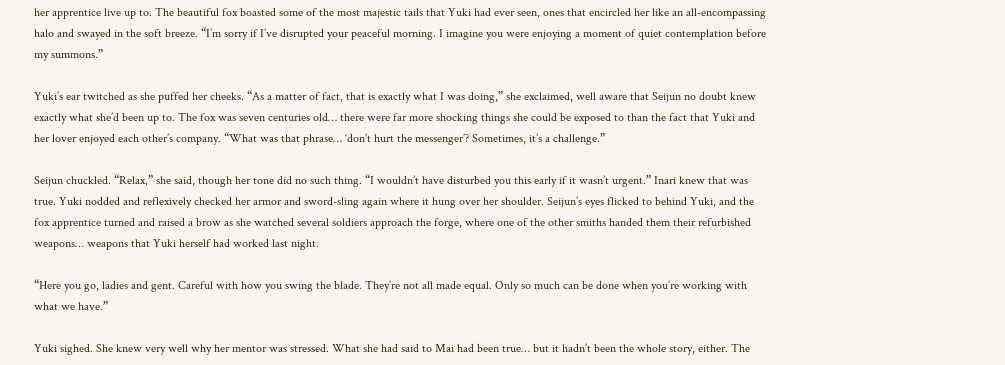her apprentice live up to. The beautiful fox boasted some of the most majestic tails that Yuki had ever seen, ones that encircled her like an all-encompassing halo and swayed in the soft breeze. “I’m sorry if I’ve disrupted your peaceful morning. I imagine you were enjoying a moment of quiet contemplation before my summons.”

Yuki’s ear twitched as she puffed her cheeks. “As a matter of fact, that is exactly what I was doing,” she exclaimed, well aware that Seijun no doubt knew exactly what she’d been up to. The fox was seven centuries old… there were far more shocking things she could be exposed to than the fact that Yuki and her lover enjoyed each other’s company. “What was that phrase… ‘don’t hurt the messenger’? Sometimes, it’s a challenge.”

Seijun chuckled. “Relax,” she said, though her tone did no such thing. “I wouldn’t have disturbed you this early if it wasn’t urgent.” Inari knew that was true. Yuki nodded and reflexively checked her armor and sword-sling again where it hung over her shoulder. Seijun’s eyes flicked to behind Yuki, and the fox apprentice turned and raised a brow as she watched several soldiers approach the forge, where one of the other smiths handed them their refurbished weapons… weapons that Yuki herself had worked last night.

“Here you go, ladies and gent. Careful with how you swing the blade. They’re not all made equal. Only so much can be done when you’re working with what we have.”

Yuki sighed. She knew very well why her mentor was stressed. What she had said to Mai had been true… but it hadn’t been the whole story, either. The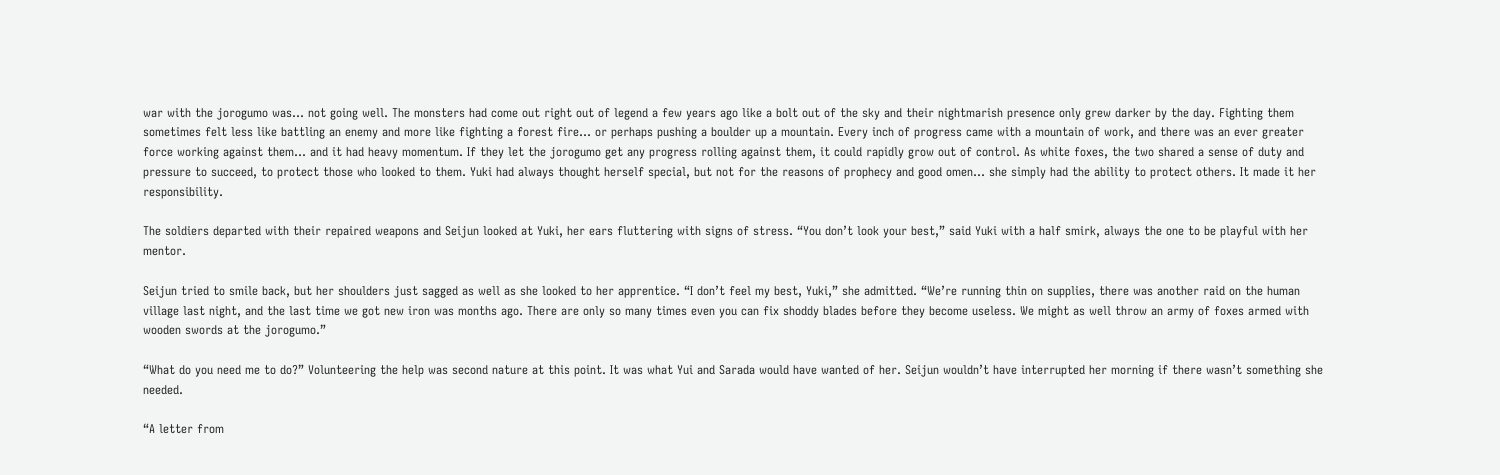war with the jorogumo was… not going well. The monsters had come out right out of legend a few years ago like a bolt out of the sky and their nightmarish presence only grew darker by the day. Fighting them sometimes felt less like battling an enemy and more like fighting a forest fire… or perhaps pushing a boulder up a mountain. Every inch of progress came with a mountain of work, and there was an ever greater force working against them… and it had heavy momentum. If they let the jorogumo get any progress rolling against them, it could rapidly grow out of control. As white foxes, the two shared a sense of duty and pressure to succeed, to protect those who looked to them. Yuki had always thought herself special, but not for the reasons of prophecy and good omen… she simply had the ability to protect others. It made it her responsibility.

The soldiers departed with their repaired weapons and Seijun looked at Yuki, her ears fluttering with signs of stress. “You don’t look your best,” said Yuki with a half smirk, always the one to be playful with her mentor.

Seijun tried to smile back, but her shoulders just sagged as well as she looked to her apprentice. “I don’t feel my best, Yuki,” she admitted. “We’re running thin on supplies, there was another raid on the human village last night, and the last time we got new iron was months ago. There are only so many times even you can fix shoddy blades before they become useless. We might as well throw an army of foxes armed with wooden swords at the jorogumo.”

“What do you need me to do?” Volunteering the help was second nature at this point. It was what Yui and Sarada would have wanted of her. Seijun wouldn’t have interrupted her morning if there wasn’t something she needed.

“A letter from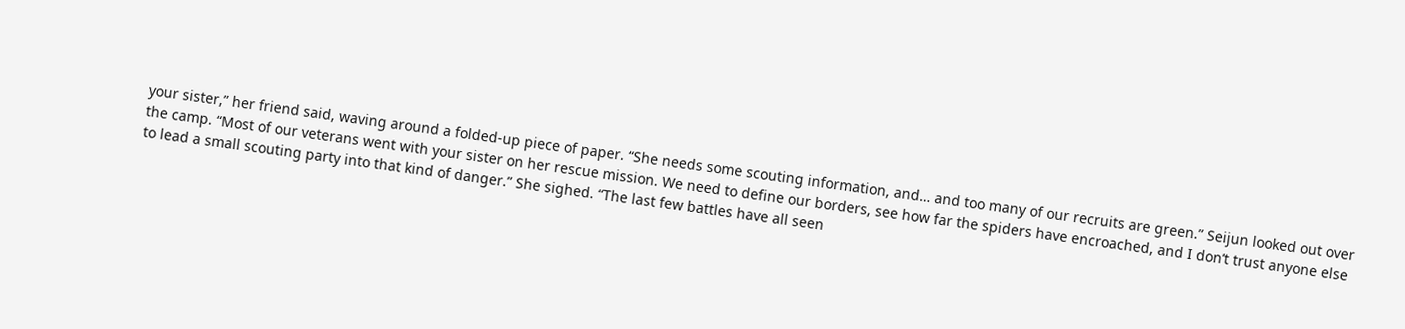your sister,” her friend said, waving around a folded-up piece of paper. “She needs some scouting information, and… and too many of our recruits are green.” Seijun looked out over the camp. “Most of our veterans went with your sister on her rescue mission. We need to define our borders, see how far the spiders have encroached, and I don’t trust anyone else to lead a small scouting party into that kind of danger.” She sighed. “The last few battles have all seen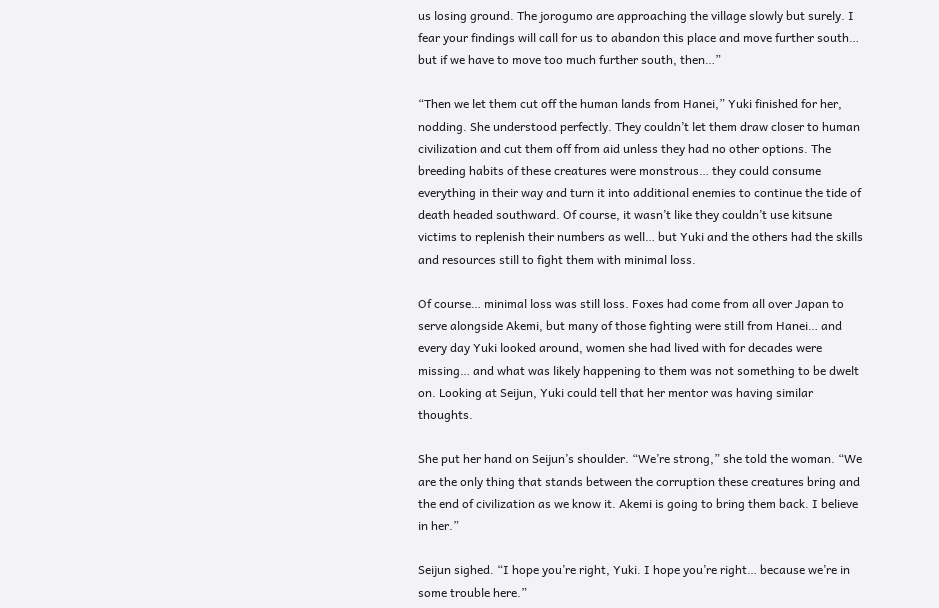us losing ground. The jorogumo are approaching the village slowly but surely. I fear your findings will call for us to abandon this place and move further south… but if we have to move too much further south, then…”

“Then we let them cut off the human lands from Hanei,” Yuki finished for her, nodding. She understood perfectly. They couldn’t let them draw closer to human civilization and cut them off from aid unless they had no other options. The breeding habits of these creatures were monstrous… they could consume everything in their way and turn it into additional enemies to continue the tide of death headed southward. Of course, it wasn’t like they couldn’t use kitsune victims to replenish their numbers as well… but Yuki and the others had the skills and resources still to fight them with minimal loss.

Of course… minimal loss was still loss. Foxes had come from all over Japan to serve alongside Akemi, but many of those fighting were still from Hanei… and every day Yuki looked around, women she had lived with for decades were missing… and what was likely happening to them was not something to be dwelt on. Looking at Seijun, Yuki could tell that her mentor was having similar thoughts.

She put her hand on Seijun’s shoulder. “We’re strong,” she told the woman. “We are the only thing that stands between the corruption these creatures bring and the end of civilization as we know it. Akemi is going to bring them back. I believe in her.”

Seijun sighed. “I hope you’re right, Yuki. I hope you’re right… because we’re in some trouble here.”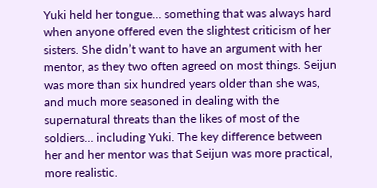Yuki held her tongue… something that was always hard when anyone offered even the slightest criticism of her sisters. She didn’t want to have an argument with her mentor, as they two often agreed on most things. Seijun was more than six hundred years older than she was, and much more seasoned in dealing with the supernatural threats than the likes of most of the soldiers… including Yuki. The key difference between her and her mentor was that Seijun was more practical, more realistic.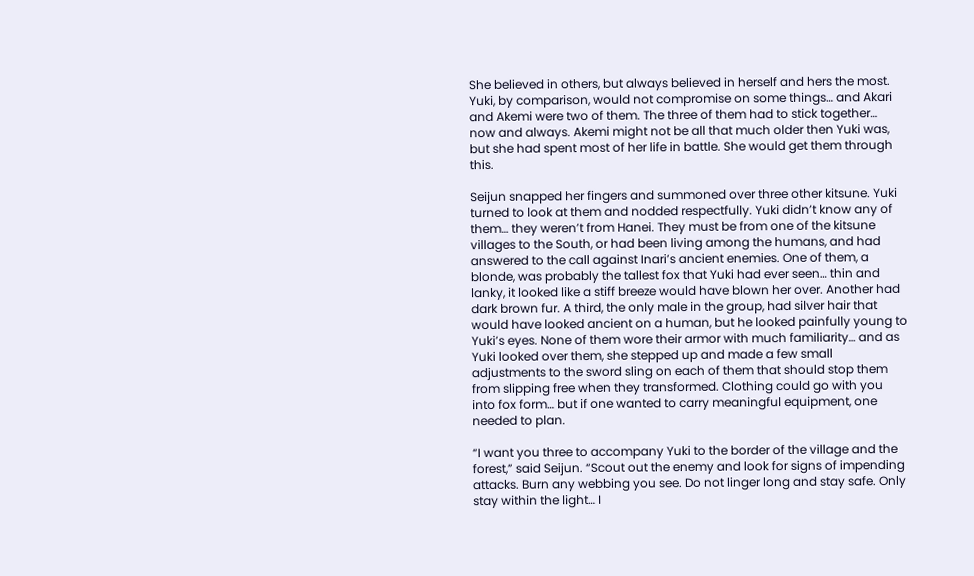She believed in others, but always believed in herself and hers the most. Yuki, by comparison, would not compromise on some things… and Akari and Akemi were two of them. The three of them had to stick together… now and always. Akemi might not be all that much older then Yuki was, but she had spent most of her life in battle. She would get them through this.

Seijun snapped her fingers and summoned over three other kitsune. Yuki turned to look at them and nodded respectfully. Yuki didn’t know any of them… they weren’t from Hanei. They must be from one of the kitsune villages to the South, or had been living among the humans, and had answered to the call against Inari’s ancient enemies. One of them, a blonde, was probably the tallest fox that Yuki had ever seen… thin and lanky, it looked like a stiff breeze would have blown her over. Another had dark brown fur. A third, the only male in the group, had silver hair that would have looked ancient on a human, but he looked painfully young to Yuki’s eyes. None of them wore their armor with much familiarity… and as Yuki looked over them, she stepped up and made a few small adjustments to the sword sling on each of them that should stop them from slipping free when they transformed. Clothing could go with you into fox form… but if one wanted to carry meaningful equipment, one needed to plan.

“I want you three to accompany Yuki to the border of the village and the forest,” said Seijun. “Scout out the enemy and look for signs of impending attacks. Burn any webbing you see. Do not linger long and stay safe. Only stay within the light… I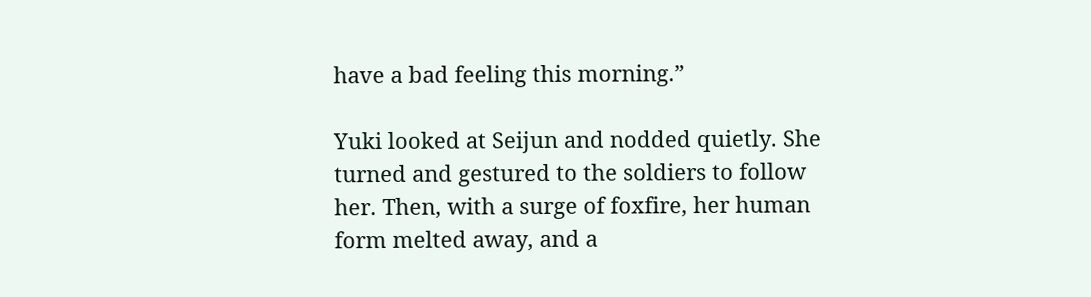have a bad feeling this morning.”

Yuki looked at Seijun and nodded quietly. She turned and gestured to the soldiers to follow her. Then, with a surge of foxfire, her human form melted away, and a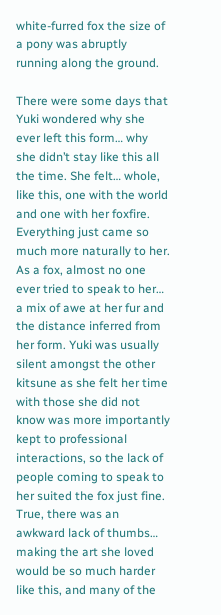white-furred fox the size of a pony was abruptly running along the ground.

There were some days that Yuki wondered why she ever left this form… why she didn’t stay like this all the time. She felt… whole, like this, one with the world and one with her foxfire. Everything just came so much more naturally to her. As a fox, almost no one ever tried to speak to her… a mix of awe at her fur and the distance inferred from her form. Yuki was usually silent amongst the other kitsune as she felt her time with those she did not know was more importantly kept to professional interactions, so the lack of people coming to speak to her suited the fox just fine. True, there was an awkward lack of thumbs… making the art she loved would be so much harder like this, and many of the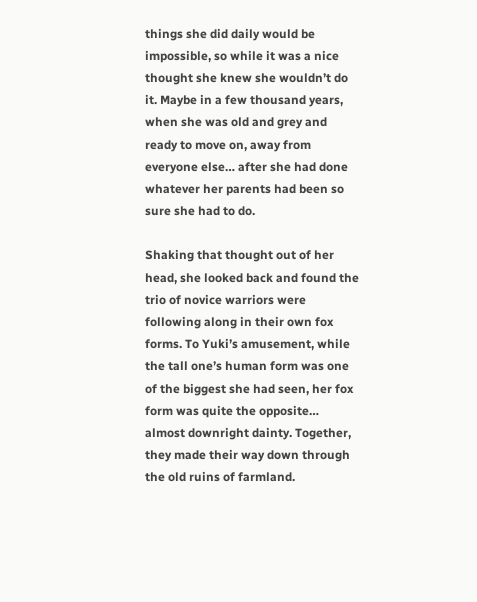things she did daily would be impossible, so while it was a nice thought she knew she wouldn’t do it. Maybe in a few thousand years, when she was old and grey and ready to move on, away from everyone else… after she had done whatever her parents had been so sure she had to do.

Shaking that thought out of her head, she looked back and found the trio of novice warriors were following along in their own fox forms. To Yuki’s amusement, while the tall one’s human form was one of the biggest she had seen, her fox form was quite the opposite… almost downright dainty. Together, they made their way down through the old ruins of farmland.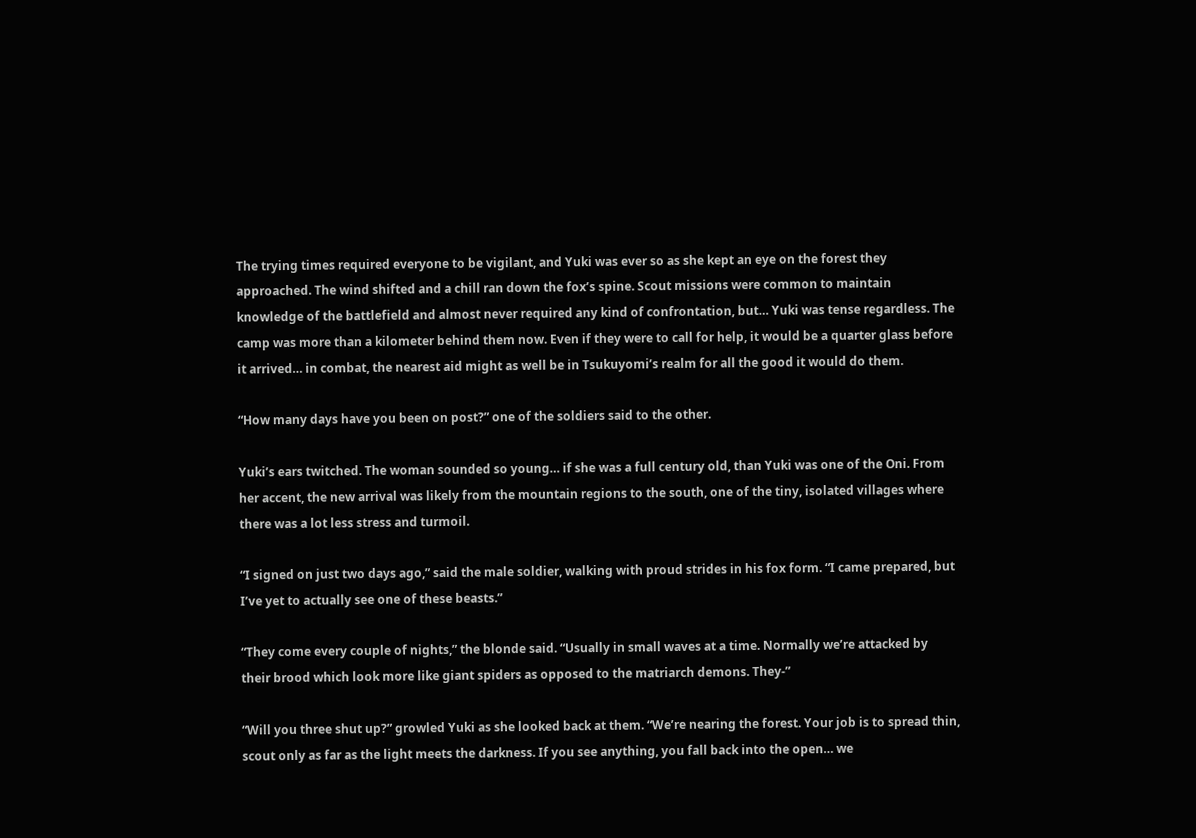The trying times required everyone to be vigilant, and Yuki was ever so as she kept an eye on the forest they approached. The wind shifted and a chill ran down the fox’s spine. Scout missions were common to maintain knowledge of the battlefield and almost never required any kind of confrontation, but… Yuki was tense regardless. The camp was more than a kilometer behind them now. Even if they were to call for help, it would be a quarter glass before it arrived… in combat, the nearest aid might as well be in Tsukuyomi’s realm for all the good it would do them.

“How many days have you been on post?” one of the soldiers said to the other.

Yuki’s ears twitched. The woman sounded so young… if she was a full century old, than Yuki was one of the Oni. From her accent, the new arrival was likely from the mountain regions to the south, one of the tiny, isolated villages where there was a lot less stress and turmoil.

“I signed on just two days ago,” said the male soldier, walking with proud strides in his fox form. “I came prepared, but I’ve yet to actually see one of these beasts.”

“They come every couple of nights,” the blonde said. “Usually in small waves at a time. Normally we’re attacked by their brood which look more like giant spiders as opposed to the matriarch demons. They-”

“Will you three shut up?” growled Yuki as she looked back at them. “We’re nearing the forest. Your job is to spread thin, scout only as far as the light meets the darkness. If you see anything, you fall back into the open… we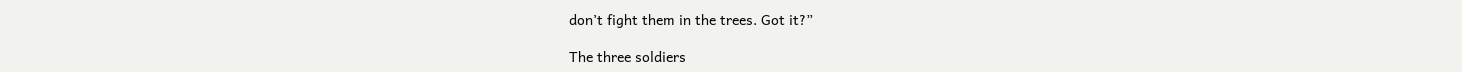don’t fight them in the trees. Got it?”

The three soldiers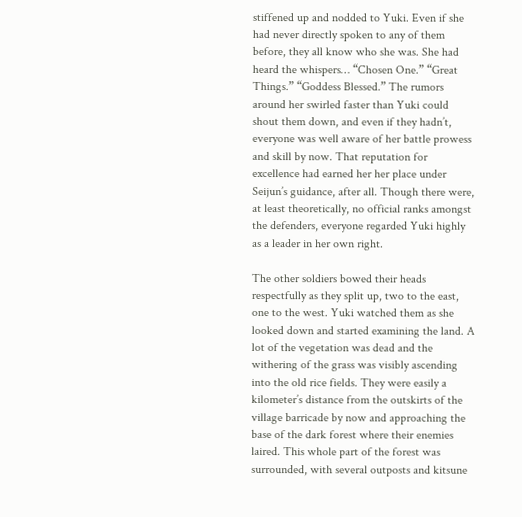stiffened up and nodded to Yuki. Even if she had never directly spoken to any of them before, they all know who she was. She had heard the whispers… “Chosen One.” “Great Things.” “Goddess Blessed.” The rumors around her swirled faster than Yuki could shout them down, and even if they hadn’t, everyone was well aware of her battle prowess and skill by now. That reputation for excellence had earned her her place under Seijun’s guidance, after all. Though there were, at least theoretically, no official ranks amongst the defenders, everyone regarded Yuki highly as a leader in her own right.

The other soldiers bowed their heads respectfully as they split up, two to the east, one to the west. Yuki watched them as she looked down and started examining the land. A lot of the vegetation was dead and the withering of the grass was visibly ascending into the old rice fields. They were easily a kilometer’s distance from the outskirts of the village barricade by now and approaching the base of the dark forest where their enemies laired. This whole part of the forest was surrounded, with several outposts and kitsune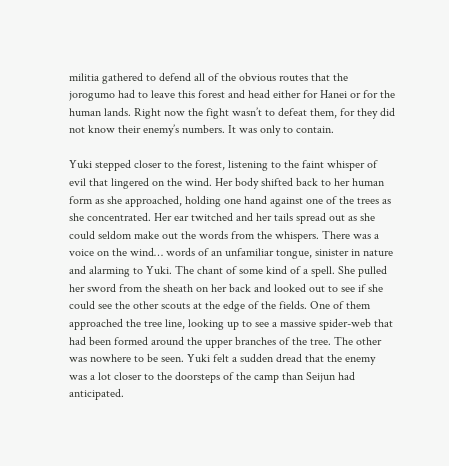militia gathered to defend all of the obvious routes that the jorogumo had to leave this forest and head either for Hanei or for the human lands. Right now the fight wasn’t to defeat them, for they did not know their enemy’s numbers. It was only to contain.

Yuki stepped closer to the forest, listening to the faint whisper of evil that lingered on the wind. Her body shifted back to her human form as she approached, holding one hand against one of the trees as she concentrated. Her ear twitched and her tails spread out as she could seldom make out the words from the whispers. There was a voice on the wind… words of an unfamiliar tongue, sinister in nature and alarming to Yuki. The chant of some kind of a spell. She pulled her sword from the sheath on her back and looked out to see if she could see the other scouts at the edge of the fields. One of them approached the tree line, looking up to see a massive spider-web that had been formed around the upper branches of the tree. The other was nowhere to be seen. Yuki felt a sudden dread that the enemy was a lot closer to the doorsteps of the camp than Seijun had anticipated.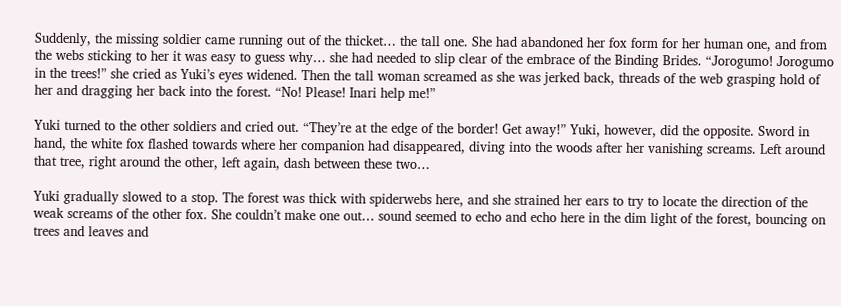Suddenly, the missing soldier came running out of the thicket… the tall one. She had abandoned her fox form for her human one, and from the webs sticking to her it was easy to guess why… she had needed to slip clear of the embrace of the Binding Brides. “Jorogumo! Jorogumo in the trees!” she cried as Yuki’s eyes widened. Then the tall woman screamed as she was jerked back, threads of the web grasping hold of her and dragging her back into the forest. “No! Please! Inari help me!”

Yuki turned to the other soldiers and cried out. “They’re at the edge of the border! Get away!” Yuki, however, did the opposite. Sword in hand, the white fox flashed towards where her companion had disappeared, diving into the woods after her vanishing screams. Left around that tree, right around the other, left again, dash between these two…

Yuki gradually slowed to a stop. The forest was thick with spiderwebs here, and she strained her ears to try to locate the direction of the weak screams of the other fox. She couldn’t make one out… sound seemed to echo and echo here in the dim light of the forest, bouncing on trees and leaves and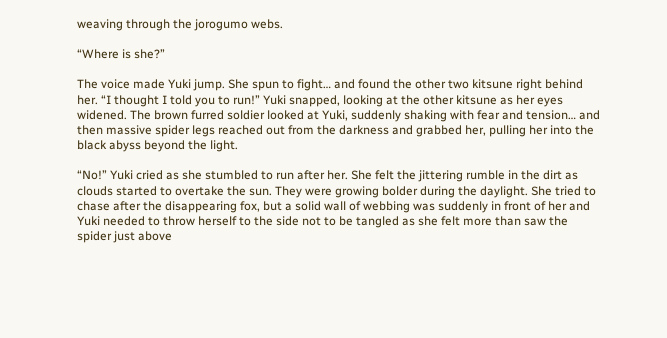weaving through the jorogumo webs.

“Where is she?”

The voice made Yuki jump. She spun to fight… and found the other two kitsune right behind her. “I thought I told you to run!” Yuki snapped, looking at the other kitsune as her eyes widened. The brown furred soldier looked at Yuki, suddenly shaking with fear and tension… and then massive spider legs reached out from the darkness and grabbed her, pulling her into the black abyss beyond the light.

“No!” Yuki cried as she stumbled to run after her. She felt the jittering rumble in the dirt as clouds started to overtake the sun. They were growing bolder during the daylight. She tried to chase after the disappearing fox, but a solid wall of webbing was suddenly in front of her and Yuki needed to throw herself to the side not to be tangled as she felt more than saw the spider just above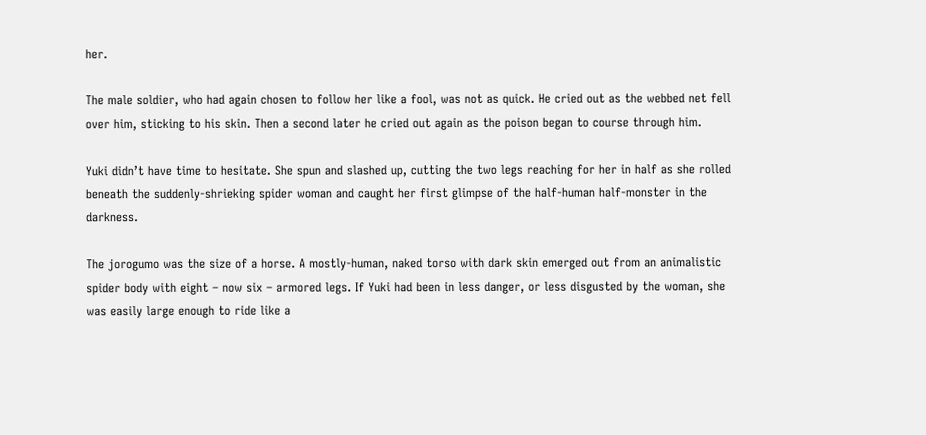her.

The male soldier, who had again chosen to follow her like a fool, was not as quick. He cried out as the webbed net fell over him, sticking to his skin. Then a second later he cried out again as the poison began to course through him.

Yuki didn’t have time to hesitate. She spun and slashed up, cutting the two legs reaching for her in half as she rolled beneath the suddenly-shrieking spider woman and caught her first glimpse of the half-human half-monster in the darkness.

The jorogumo was the size of a horse. A mostly-human, naked torso with dark skin emerged out from an animalistic spider body with eight – now six – armored legs. If Yuki had been in less danger, or less disgusted by the woman, she was easily large enough to ride like a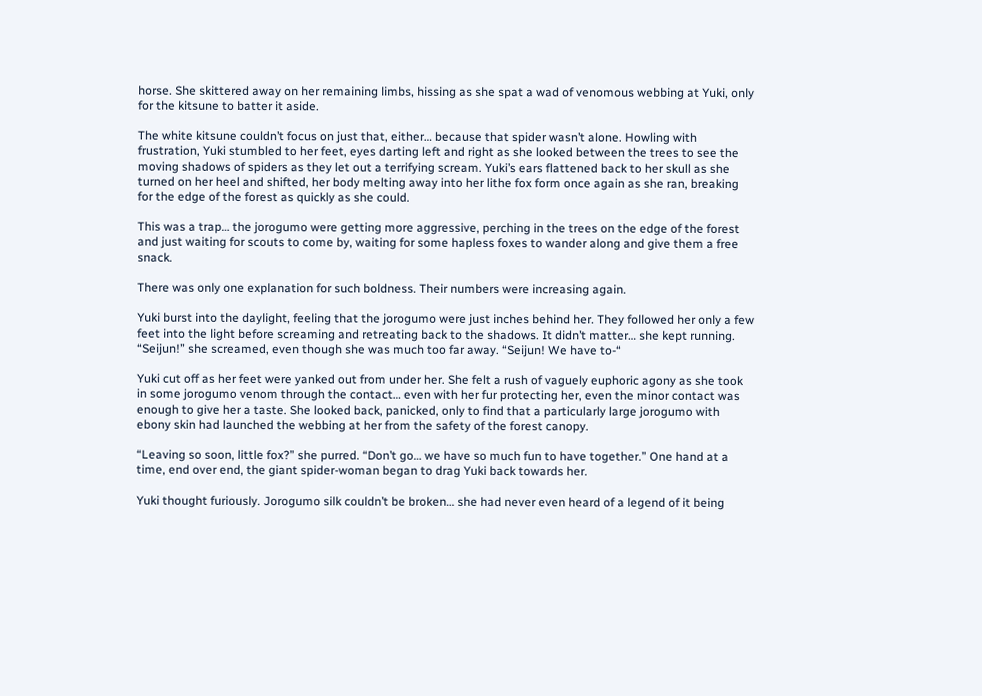horse. She skittered away on her remaining limbs, hissing as she spat a wad of venomous webbing at Yuki, only for the kitsune to batter it aside.

The white kitsune couldn’t focus on just that, either… because that spider wasn’t alone. Howling with frustration, Yuki stumbled to her feet, eyes darting left and right as she looked between the trees to see the moving shadows of spiders as they let out a terrifying scream. Yuki’s ears flattened back to her skull as she turned on her heel and shifted, her body melting away into her lithe fox form once again as she ran, breaking for the edge of the forest as quickly as she could.

This was a trap… the jorogumo were getting more aggressive, perching in the trees on the edge of the forest and just waiting for scouts to come by, waiting for some hapless foxes to wander along and give them a free snack.

There was only one explanation for such boldness. Their numbers were increasing again.

Yuki burst into the daylight, feeling that the jorogumo were just inches behind her. They followed her only a few feet into the light before screaming and retreating back to the shadows. It didn’t matter… she kept running. “Seijun!” she screamed, even though she was much too far away. “Seijun! We have to-“

Yuki cut off as her feet were yanked out from under her. She felt a rush of vaguely euphoric agony as she took in some jorogumo venom through the contact… even with her fur protecting her, even the minor contact was enough to give her a taste. She looked back, panicked, only to find that a particularly large jorogumo with ebony skin had launched the webbing at her from the safety of the forest canopy.

“Leaving so soon, little fox?” she purred. “Don’t go… we have so much fun to have together.” One hand at a time, end over end, the giant spider-woman began to drag Yuki back towards her.

Yuki thought furiously. Jorogumo silk couldn’t be broken… she had never even heard of a legend of it being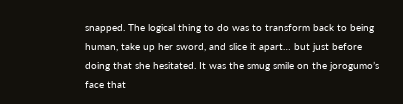snapped. The logical thing to do was to transform back to being human, take up her sword, and slice it apart… but just before doing that she hesitated. It was the smug smile on the jorogumo’s face that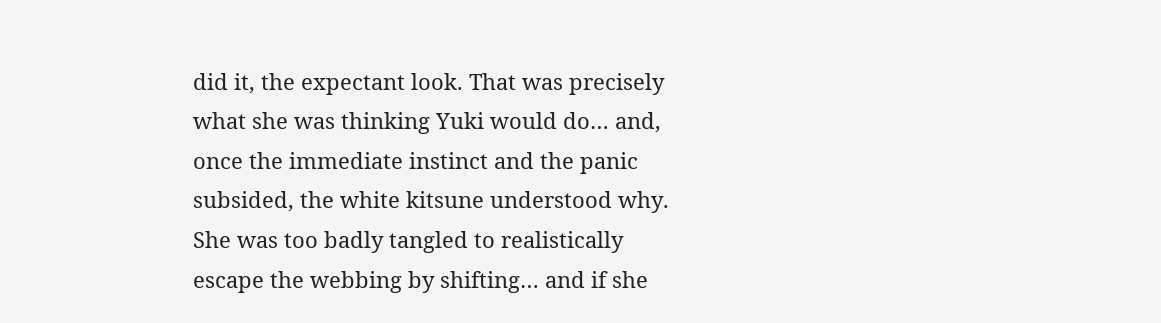did it, the expectant look. That was precisely what she was thinking Yuki would do… and, once the immediate instinct and the panic subsided, the white kitsune understood why. She was too badly tangled to realistically escape the webbing by shifting… and if she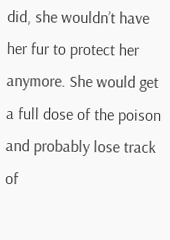did, she wouldn’t have her fur to protect her anymore. She would get a full dose of the poison and probably lose track of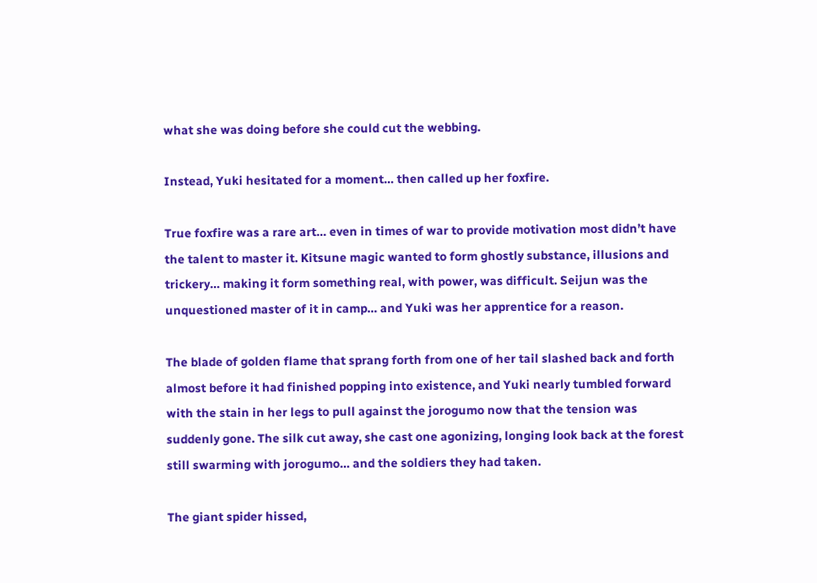what she was doing before she could cut the webbing.

Instead, Yuki hesitated for a moment… then called up her foxfire.

True foxfire was a rare art… even in times of war to provide motivation most didn’t have the talent to master it. Kitsune magic wanted to form ghostly substance, illusions and trickery… making it form something real, with power, was difficult. Seijun was the unquestioned master of it in camp… and Yuki was her apprentice for a reason.

The blade of golden flame that sprang forth from one of her tail slashed back and forth almost before it had finished popping into existence, and Yuki nearly tumbled forward with the stain in her legs to pull against the jorogumo now that the tension was suddenly gone. The silk cut away, she cast one agonizing, longing look back at the forest still swarming with jorogumo… and the soldiers they had taken.

The giant spider hissed,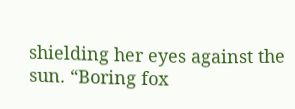shielding her eyes against the sun. “Boring fox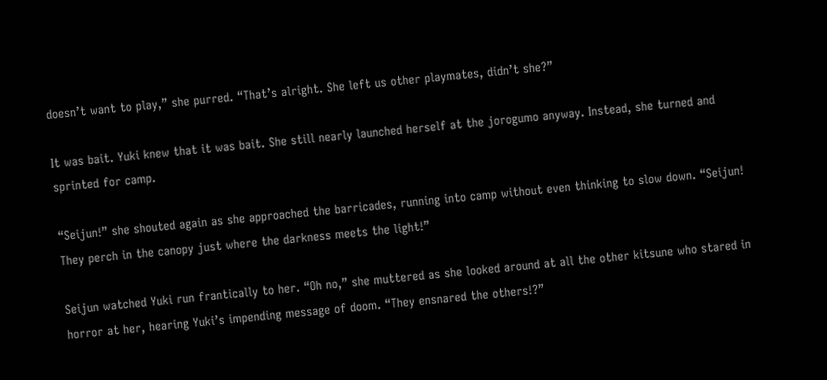doesn’t want to play,” she purred. “That’s alright. She left us other playmates, didn’t she?”

It was bait. Yuki knew that it was bait. She still nearly launched herself at the jorogumo anyway. Instead, she turned and sprinted for camp.

“Seijun!” she shouted again as she approached the barricades, running into camp without even thinking to slow down. “Seijun! They perch in the canopy just where the darkness meets the light!”

Seijun watched Yuki run frantically to her. “Oh no,” she muttered as she looked around at all the other kitsune who stared in horror at her, hearing Yuki’s impending message of doom. “They ensnared the others!?”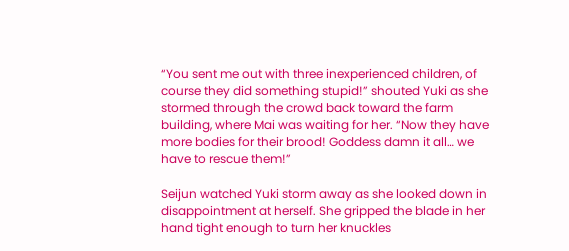“You sent me out with three inexperienced children, of course they did something stupid!” shouted Yuki as she stormed through the crowd back toward the farm building, where Mai was waiting for her. “Now they have more bodies for their brood! Goddess damn it all… we have to rescue them!”

Seijun watched Yuki storm away as she looked down in disappointment at herself. She gripped the blade in her hand tight enough to turn her knuckles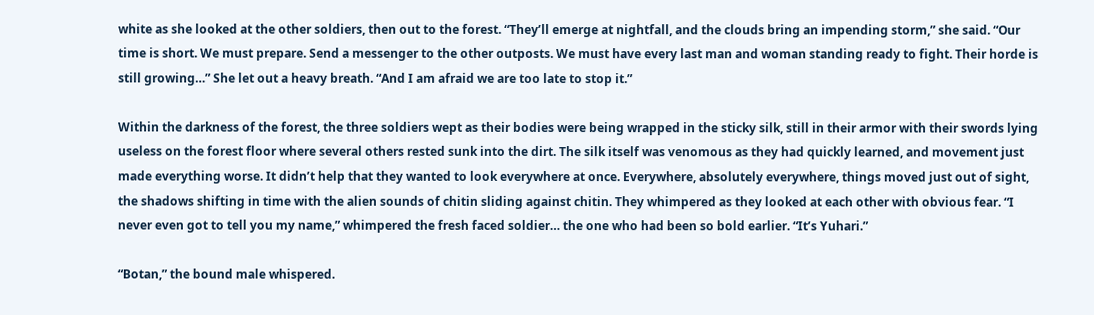white as she looked at the other soldiers, then out to the forest. “They’ll emerge at nightfall, and the clouds bring an impending storm,” she said. “Our time is short. We must prepare. Send a messenger to the other outposts. We must have every last man and woman standing ready to fight. Their horde is still growing…” She let out a heavy breath. “And I am afraid we are too late to stop it.”

Within the darkness of the forest, the three soldiers wept as their bodies were being wrapped in the sticky silk, still in their armor with their swords lying useless on the forest floor where several others rested sunk into the dirt. The silk itself was venomous as they had quickly learned, and movement just made everything worse. It didn’t help that they wanted to look everywhere at once. Everywhere, absolutely everywhere, things moved just out of sight, the shadows shifting in time with the alien sounds of chitin sliding against chitin. They whimpered as they looked at each other with obvious fear. “I never even got to tell you my name,” whimpered the fresh faced soldier… the one who had been so bold earlier. “It’s Yuhari.”

“Botan,” the bound male whispered.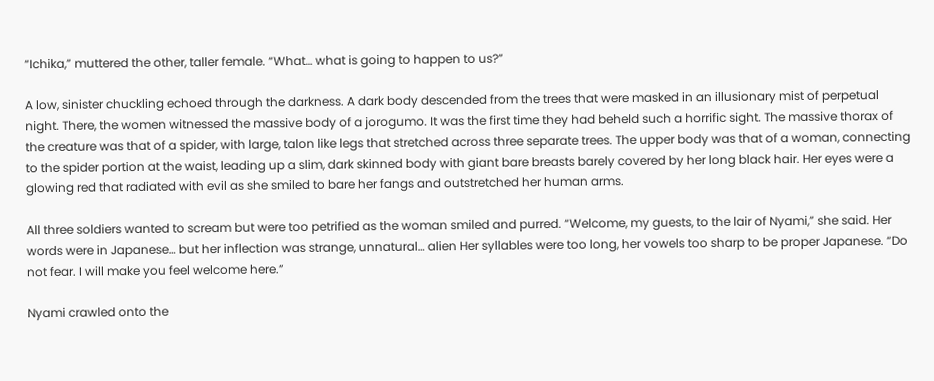“Ichika,” muttered the other, taller female. “What… what is going to happen to us?”

A low, sinister chuckling echoed through the darkness. A dark body descended from the trees that were masked in an illusionary mist of perpetual night. There, the women witnessed the massive body of a jorogumo. It was the first time they had beheld such a horrific sight. The massive thorax of the creature was that of a spider, with large, talon like legs that stretched across three separate trees. The upper body was that of a woman, connecting to the spider portion at the waist, leading up a slim, dark skinned body with giant bare breasts barely covered by her long black hair. Her eyes were a glowing red that radiated with evil as she smiled to bare her fangs and outstretched her human arms.

All three soldiers wanted to scream but were too petrified as the woman smiled and purred. “Welcome, my guests, to the lair of Nyami,” she said. Her words were in Japanese… but her inflection was strange, unnatural… alien Her syllables were too long, her vowels too sharp to be proper Japanese. “Do not fear. I will make you feel welcome here.”

Nyami crawled onto the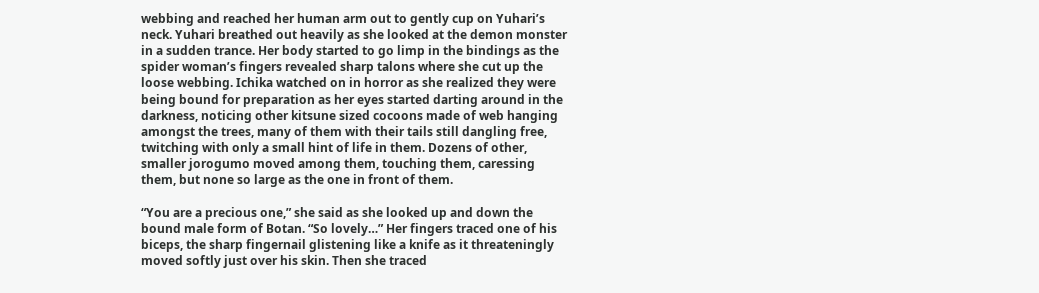webbing and reached her human arm out to gently cup on Yuhari’s neck. Yuhari breathed out heavily as she looked at the demon monster in a sudden trance. Her body started to go limp in the bindings as the spider woman’s fingers revealed sharp talons where she cut up the loose webbing. Ichika watched on in horror as she realized they were being bound for preparation as her eyes started darting around in the darkness, noticing other kitsune sized cocoons made of web hanging amongst the trees, many of them with their tails still dangling free, twitching with only a small hint of life in them. Dozens of other, smaller jorogumo moved among them, touching them, caressing them, but none so large as the one in front of them.

“You are a precious one,” she said as she looked up and down the bound male form of Botan. “So lovely…” Her fingers traced one of his biceps, the sharp fingernail glistening like a knife as it threateningly moved softly just over his skin. Then she traced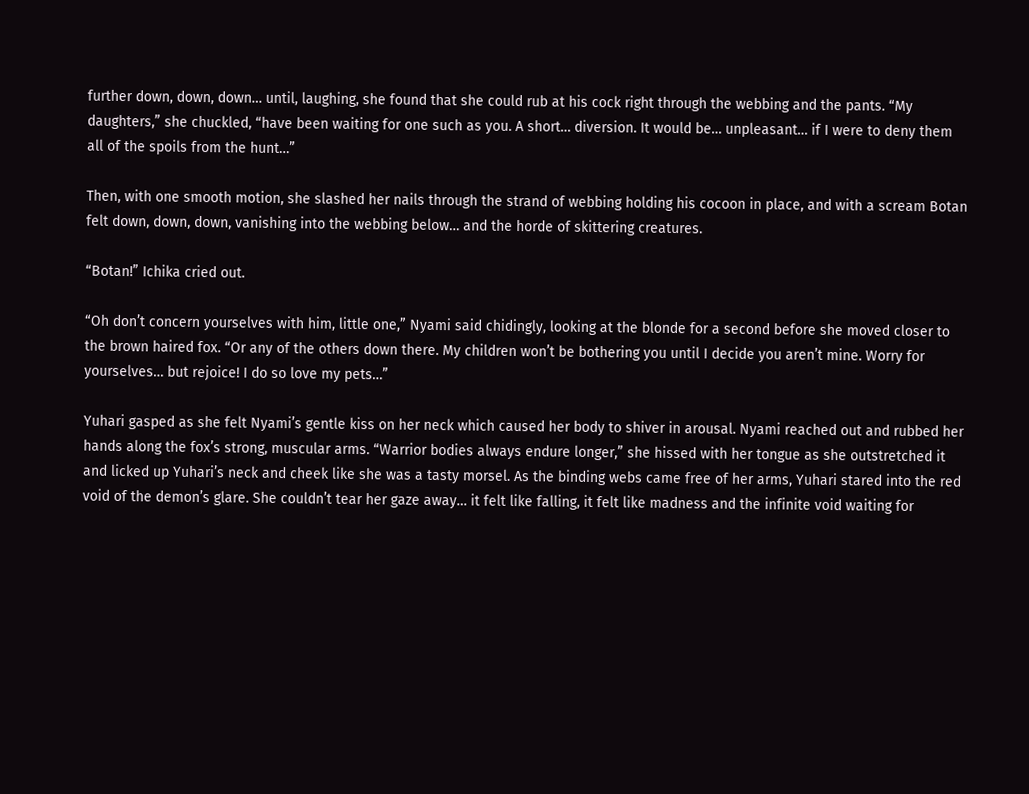further down, down, down… until, laughing, she found that she could rub at his cock right through the webbing and the pants. “My daughters,” she chuckled, “have been waiting for one such as you. A short… diversion. It would be… unpleasant… if I were to deny them all of the spoils from the hunt…”

Then, with one smooth motion, she slashed her nails through the strand of webbing holding his cocoon in place, and with a scream Botan felt down, down, down, vanishing into the webbing below… and the horde of skittering creatures.

“Botan!” Ichika cried out.

“Oh don’t concern yourselves with him, little one,” Nyami said chidingly, looking at the blonde for a second before she moved closer to the brown haired fox. “Or any of the others down there. My children won’t be bothering you until I decide you aren’t mine. Worry for yourselves… but rejoice! I do so love my pets…”

Yuhari gasped as she felt Nyami’s gentle kiss on her neck which caused her body to shiver in arousal. Nyami reached out and rubbed her hands along the fox’s strong, muscular arms. “Warrior bodies always endure longer,” she hissed with her tongue as she outstretched it and licked up Yuhari’s neck and cheek like she was a tasty morsel. As the binding webs came free of her arms, Yuhari stared into the red void of the demon’s glare. She couldn’t tear her gaze away… it felt like falling, it felt like madness and the infinite void waiting for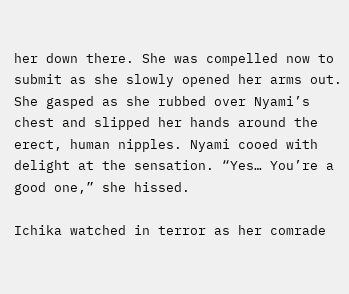her down there. She was compelled now to submit as she slowly opened her arms out. She gasped as she rubbed over Nyami’s chest and slipped her hands around the erect, human nipples. Nyami cooed with delight at the sensation. “Yes… You’re a good one,” she hissed.

Ichika watched in terror as her comrade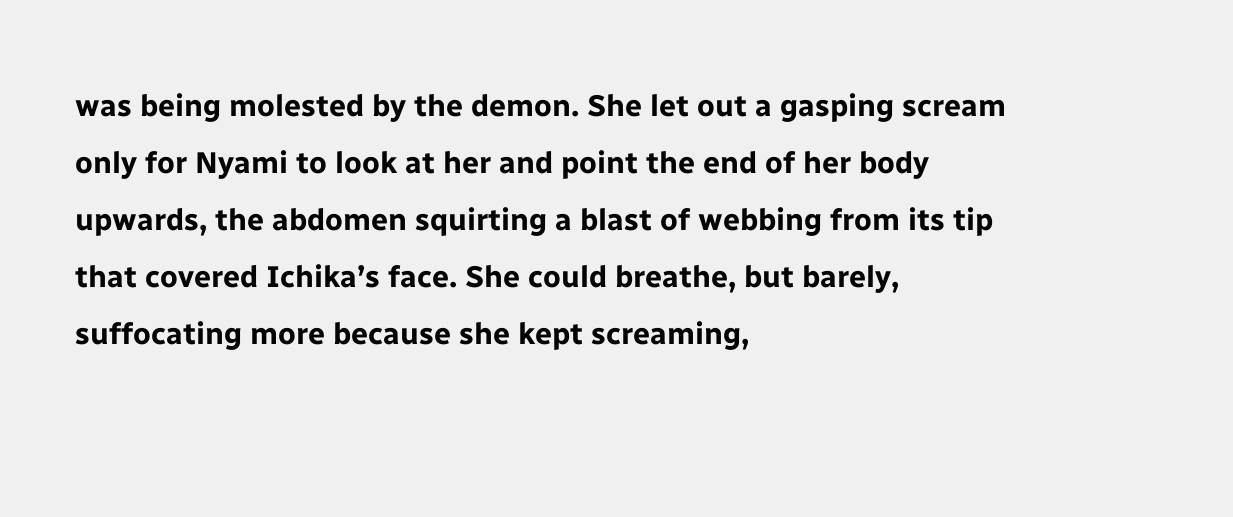was being molested by the demon. She let out a gasping scream only for Nyami to look at her and point the end of her body upwards, the abdomen squirting a blast of webbing from its tip that covered Ichika’s face. She could breathe, but barely, suffocating more because she kept screaming,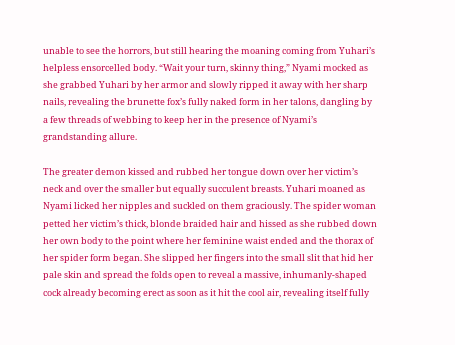unable to see the horrors, but still hearing the moaning coming from Yuhari’s helpless ensorcelled body. “Wait your turn, skinny thing,” Nyami mocked as she grabbed Yuhari by her armor and slowly ripped it away with her sharp nails, revealing the brunette fox’s fully naked form in her talons, dangling by a few threads of webbing to keep her in the presence of Nyami’s grandstanding allure.

The greater demon kissed and rubbed her tongue down over her victim’s neck and over the smaller but equally succulent breasts. Yuhari moaned as Nyami licked her nipples and suckled on them graciously. The spider woman petted her victim’s thick, blonde braided hair and hissed as she rubbed down her own body to the point where her feminine waist ended and the thorax of her spider form began. She slipped her fingers into the small slit that hid her pale skin and spread the folds open to reveal a massive, inhumanly-shaped cock already becoming erect as soon as it hit the cool air, revealing itself fully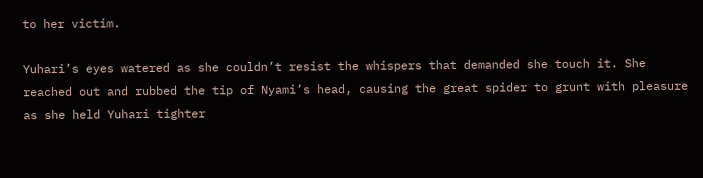to her victim.

Yuhari’s eyes watered as she couldn’t resist the whispers that demanded she touch it. She reached out and rubbed the tip of Nyami’s head, causing the great spider to grunt with pleasure as she held Yuhari tighter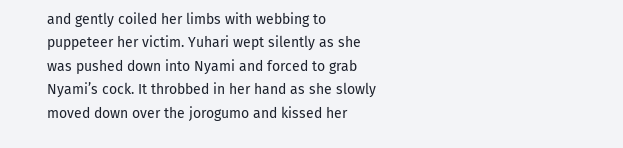and gently coiled her limbs with webbing to puppeteer her victim. Yuhari wept silently as she was pushed down into Nyami and forced to grab Nyami’s cock. It throbbed in her hand as she slowly moved down over the jorogumo and kissed her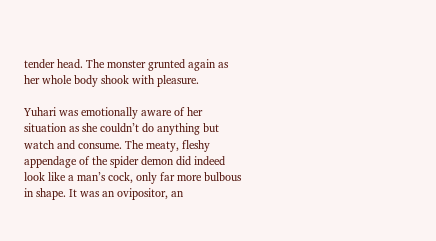tender head. The monster grunted again as her whole body shook with pleasure.

Yuhari was emotionally aware of her situation as she couldn’t do anything but watch and consume. The meaty, fleshy appendage of the spider demon did indeed look like a man’s cock, only far more bulbous in shape. It was an ovipositor, an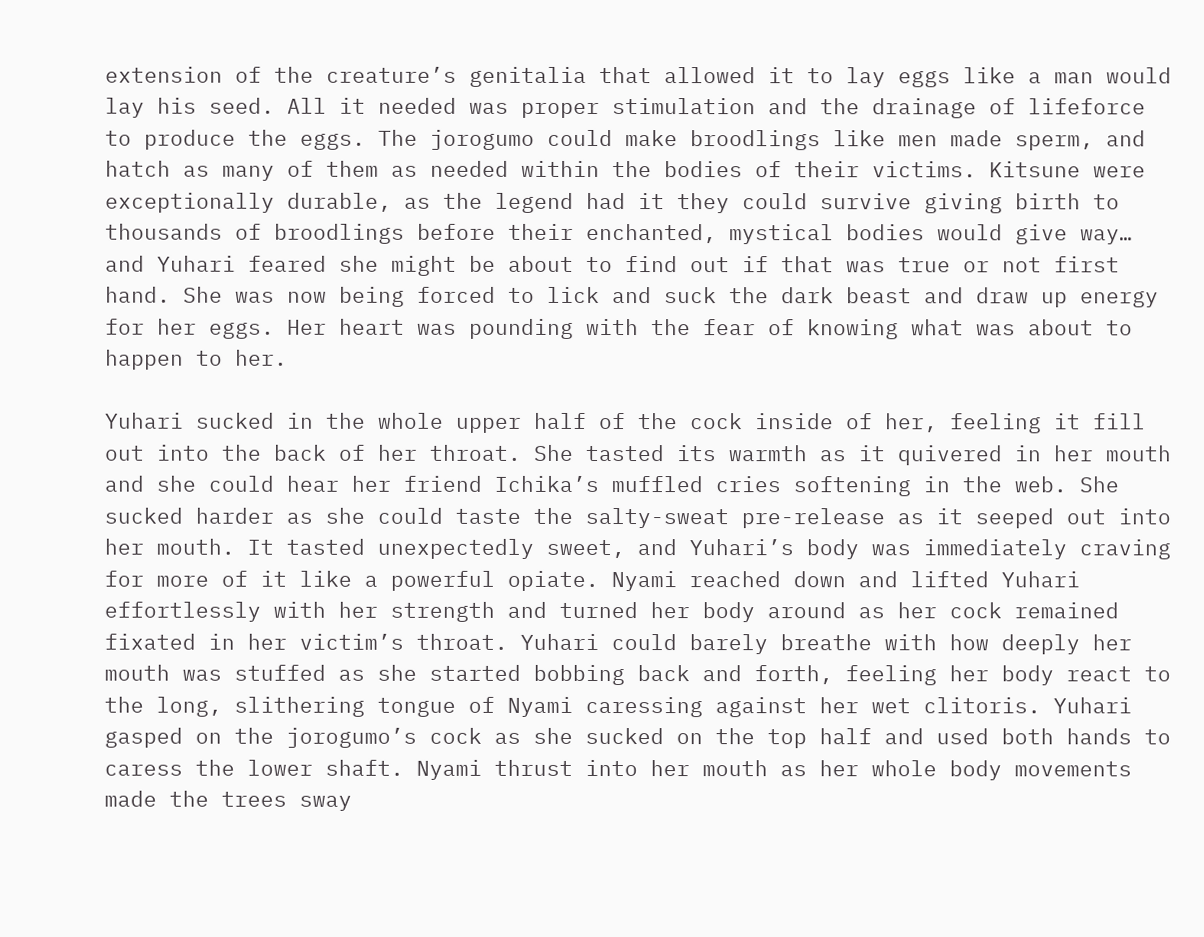extension of the creature’s genitalia that allowed it to lay eggs like a man would lay his seed. All it needed was proper stimulation and the drainage of lifeforce to produce the eggs. The jorogumo could make broodlings like men made sperm, and hatch as many of them as needed within the bodies of their victims. Kitsune were exceptionally durable, as the legend had it they could survive giving birth to thousands of broodlings before their enchanted, mystical bodies would give way… and Yuhari feared she might be about to find out if that was true or not first hand. She was now being forced to lick and suck the dark beast and draw up energy for her eggs. Her heart was pounding with the fear of knowing what was about to happen to her.

Yuhari sucked in the whole upper half of the cock inside of her, feeling it fill out into the back of her throat. She tasted its warmth as it quivered in her mouth and she could hear her friend Ichika’s muffled cries softening in the web. She sucked harder as she could taste the salty-sweat pre-release as it seeped out into her mouth. It tasted unexpectedly sweet, and Yuhari’s body was immediately craving for more of it like a powerful opiate. Nyami reached down and lifted Yuhari effortlessly with her strength and turned her body around as her cock remained fixated in her victim’s throat. Yuhari could barely breathe with how deeply her mouth was stuffed as she started bobbing back and forth, feeling her body react to the long, slithering tongue of Nyami caressing against her wet clitoris. Yuhari gasped on the jorogumo’s cock as she sucked on the top half and used both hands to caress the lower shaft. Nyami thrust into her mouth as her whole body movements made the trees sway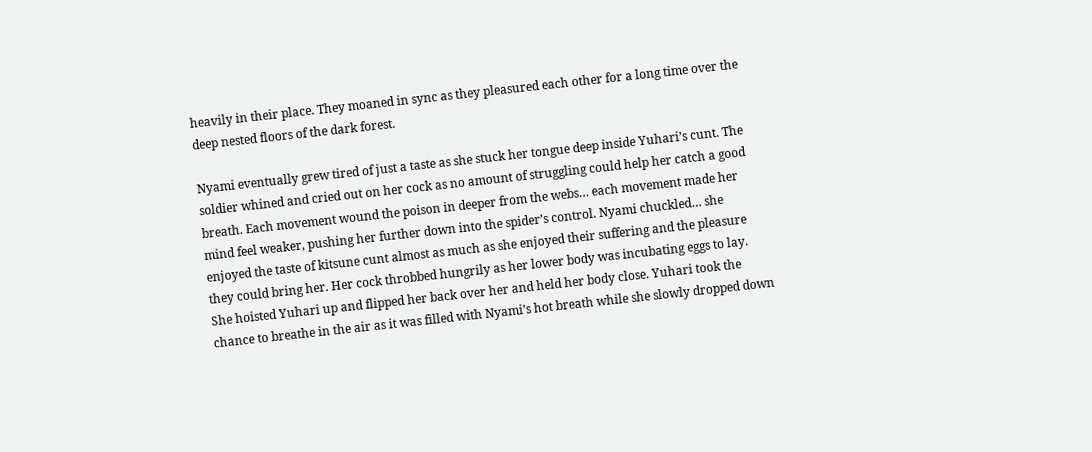heavily in their place. They moaned in sync as they pleasured each other for a long time over the deep nested floors of the dark forest.

Nyami eventually grew tired of just a taste as she stuck her tongue deep inside Yuhari’s cunt. The soldier whined and cried out on her cock as no amount of struggling could help her catch a good breath. Each movement wound the poison in deeper from the webs… each movement made her mind feel weaker, pushing her further down into the spider’s control. Nyami chuckled… she enjoyed the taste of kitsune cunt almost as much as she enjoyed their suffering and the pleasure they could bring her. Her cock throbbed hungrily as her lower body was incubating eggs to lay. She hoisted Yuhari up and flipped her back over her and held her body close. Yuhari took the chance to breathe in the air as it was filled with Nyami’s hot breath while she slowly dropped down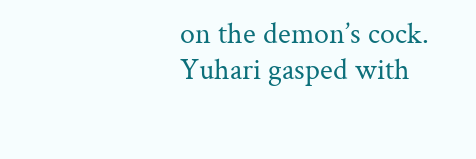on the demon’s cock. Yuhari gasped with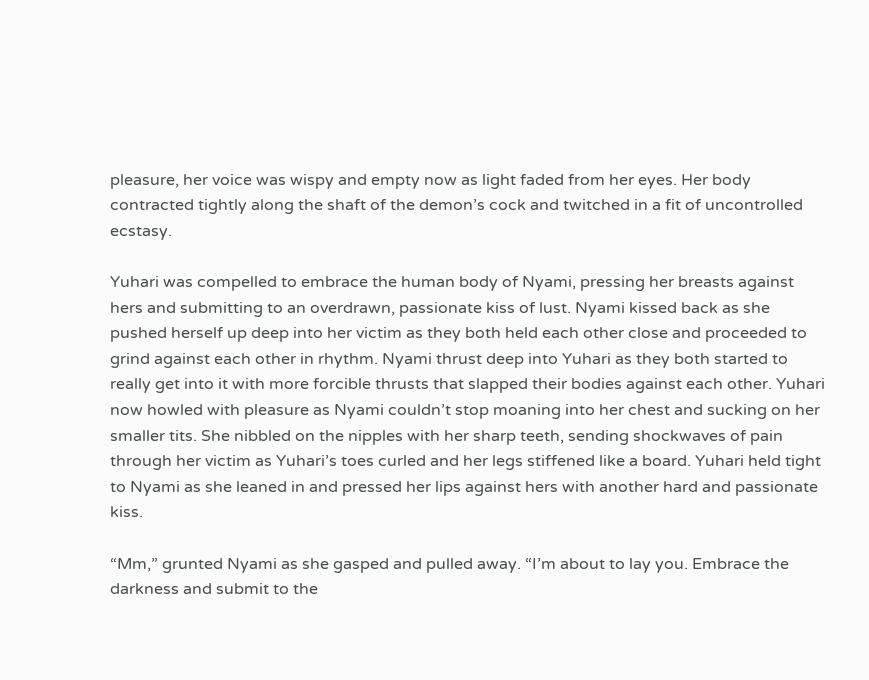pleasure, her voice was wispy and empty now as light faded from her eyes. Her body contracted tightly along the shaft of the demon’s cock and twitched in a fit of uncontrolled ecstasy.

Yuhari was compelled to embrace the human body of Nyami, pressing her breasts against hers and submitting to an overdrawn, passionate kiss of lust. Nyami kissed back as she pushed herself up deep into her victim as they both held each other close and proceeded to grind against each other in rhythm. Nyami thrust deep into Yuhari as they both started to really get into it with more forcible thrusts that slapped their bodies against each other. Yuhari now howled with pleasure as Nyami couldn’t stop moaning into her chest and sucking on her smaller tits. She nibbled on the nipples with her sharp teeth, sending shockwaves of pain through her victim as Yuhari’s toes curled and her legs stiffened like a board. Yuhari held tight to Nyami as she leaned in and pressed her lips against hers with another hard and passionate kiss.

“Mm,” grunted Nyami as she gasped and pulled away. “I’m about to lay you. Embrace the darkness and submit to the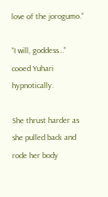love of the jorogumo.”

“I will, goddess…” cooed Yuhari hypnotically.

She thrust harder as she pulled back and rode her body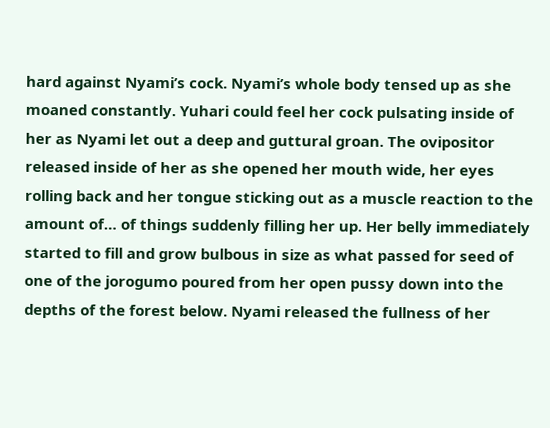hard against Nyami’s cock. Nyami’s whole body tensed up as she moaned constantly. Yuhari could feel her cock pulsating inside of her as Nyami let out a deep and guttural groan. The ovipositor released inside of her as she opened her mouth wide, her eyes rolling back and her tongue sticking out as a muscle reaction to the amount of… of things suddenly filling her up. Her belly immediately started to fill and grow bulbous in size as what passed for seed of one of the jorogumo poured from her open pussy down into the depths of the forest below. Nyami released the fullness of her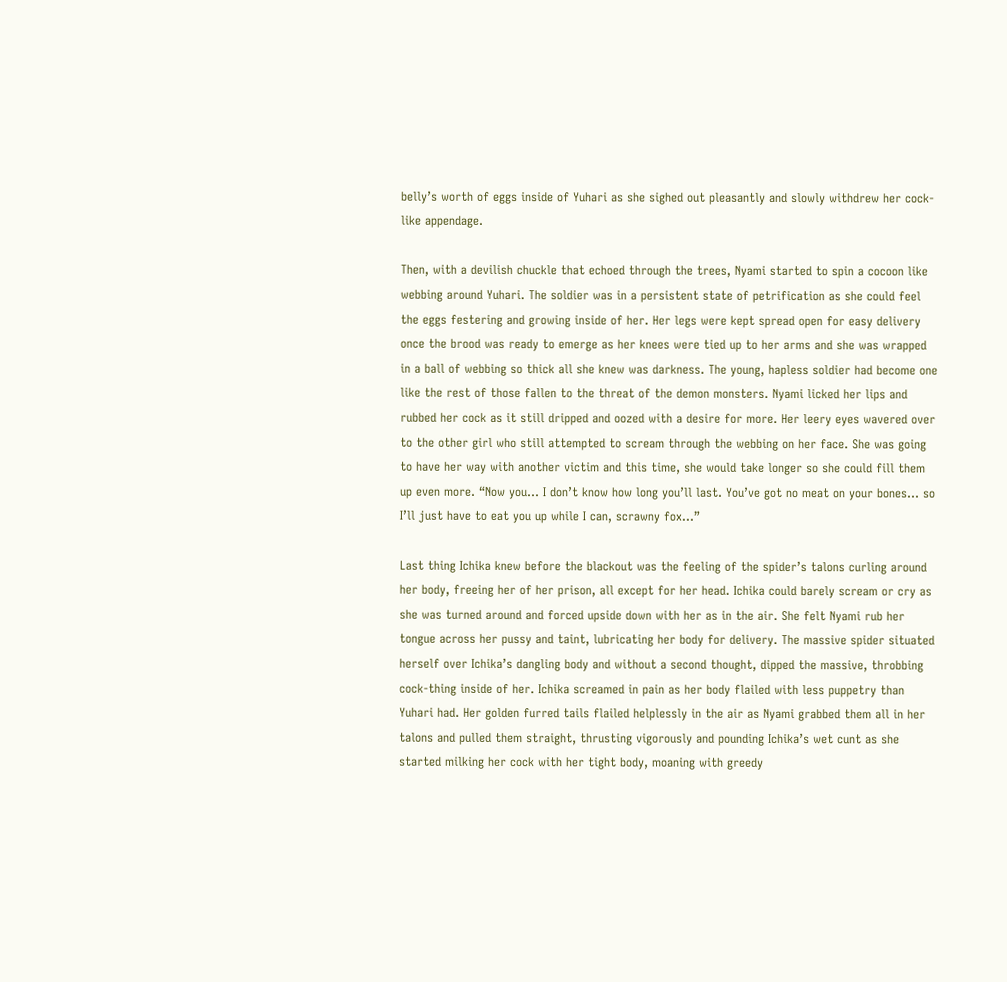belly’s worth of eggs inside of Yuhari as she sighed out pleasantly and slowly withdrew her cock-like appendage.

Then, with a devilish chuckle that echoed through the trees, Nyami started to spin a cocoon like webbing around Yuhari. The soldier was in a persistent state of petrification as she could feel the eggs festering and growing inside of her. Her legs were kept spread open for easy delivery once the brood was ready to emerge as her knees were tied up to her arms and she was wrapped in a ball of webbing so thick all she knew was darkness. The young, hapless soldier had become one like the rest of those fallen to the threat of the demon monsters. Nyami licked her lips and rubbed her cock as it still dripped and oozed with a desire for more. Her leery eyes wavered over to the other girl who still attempted to scream through the webbing on her face. She was going to have her way with another victim and this time, she would take longer so she could fill them up even more. “Now you… I don’t know how long you’ll last. You’ve got no meat on your bones… so I’ll just have to eat you up while I can, scrawny fox…”

Last thing Ichika knew before the blackout was the feeling of the spider’s talons curling around her body, freeing her of her prison, all except for her head. Ichika could barely scream or cry as she was turned around and forced upside down with her as in the air. She felt Nyami rub her tongue across her pussy and taint, lubricating her body for delivery. The massive spider situated herself over Ichika’s dangling body and without a second thought, dipped the massive, throbbing cock-thing inside of her. Ichika screamed in pain as her body flailed with less puppetry than Yuhari had. Her golden furred tails flailed helplessly in the air as Nyami grabbed them all in her talons and pulled them straight, thrusting vigorously and pounding Ichika’s wet cunt as she started milking her cock with her tight body, moaning with greedy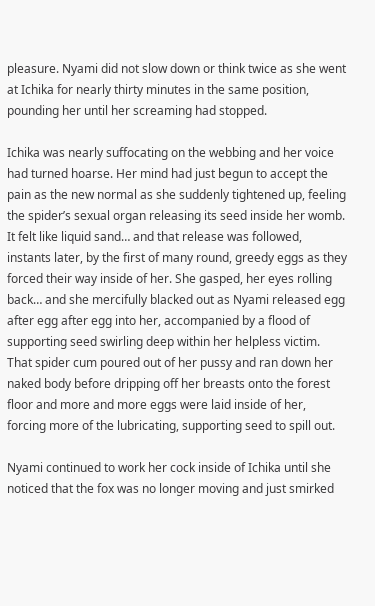pleasure. Nyami did not slow down or think twice as she went at Ichika for nearly thirty minutes in the same position, pounding her until her screaming had stopped.

Ichika was nearly suffocating on the webbing and her voice had turned hoarse. Her mind had just begun to accept the pain as the new normal as she suddenly tightened up, feeling the spider’s sexual organ releasing its seed inside her womb. It felt like liquid sand… and that release was followed, instants later, by the first of many round, greedy eggs as they forced their way inside of her. She gasped, her eyes rolling back… and she mercifully blacked out as Nyami released egg after egg after egg into her, accompanied by a flood of supporting seed swirling deep within her helpless victim. That spider cum poured out of her pussy and ran down her naked body before dripping off her breasts onto the forest floor and more and more eggs were laid inside of her, forcing more of the lubricating, supporting seed to spill out.

Nyami continued to work her cock inside of Ichika until she noticed that the fox was no longer moving and just smirked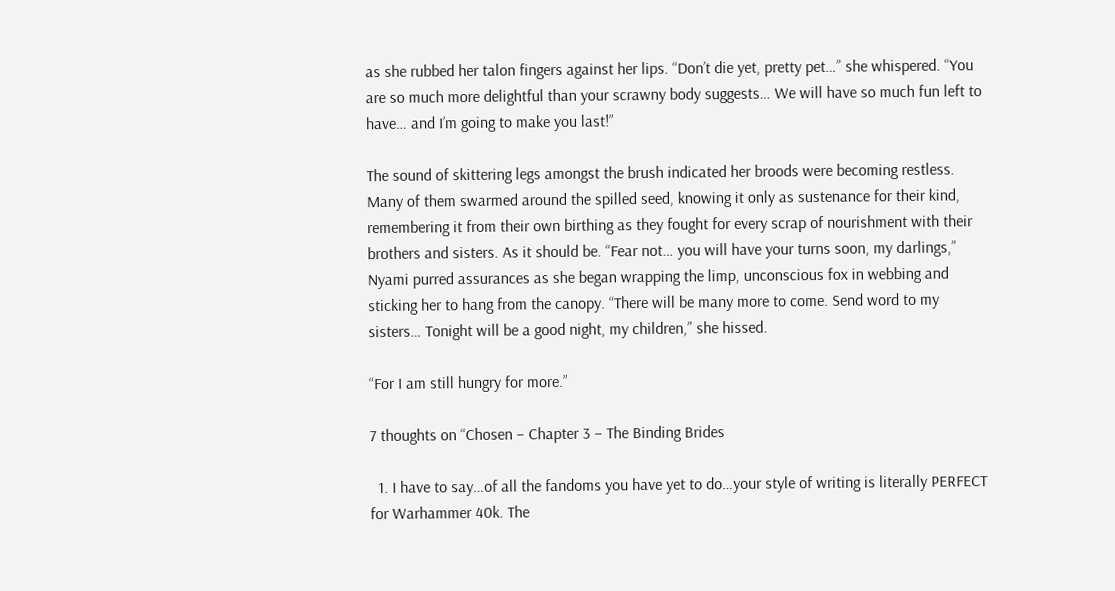as she rubbed her talon fingers against her lips. “Don’t die yet, pretty pet…” she whispered. “You are so much more delightful than your scrawny body suggests… We will have so much fun left to have… and I’m going to make you last!”

The sound of skittering legs amongst the brush indicated her broods were becoming restless. Many of them swarmed around the spilled seed, knowing it only as sustenance for their kind, remembering it from their own birthing as they fought for every scrap of nourishment with their brothers and sisters. As it should be. “Fear not… you will have your turns soon, my darlings,” Nyami purred assurances as she began wrapping the limp, unconscious fox in webbing and sticking her to hang from the canopy. “There will be many more to come. Send word to my sisters… Tonight will be a good night, my children,” she hissed.

“For I am still hungry for more.”

7 thoughts on “Chosen – Chapter 3 – The Binding Brides

  1. I have to say…of all the fandoms you have yet to do…your style of writing is literally PERFECT for Warhammer 40k. The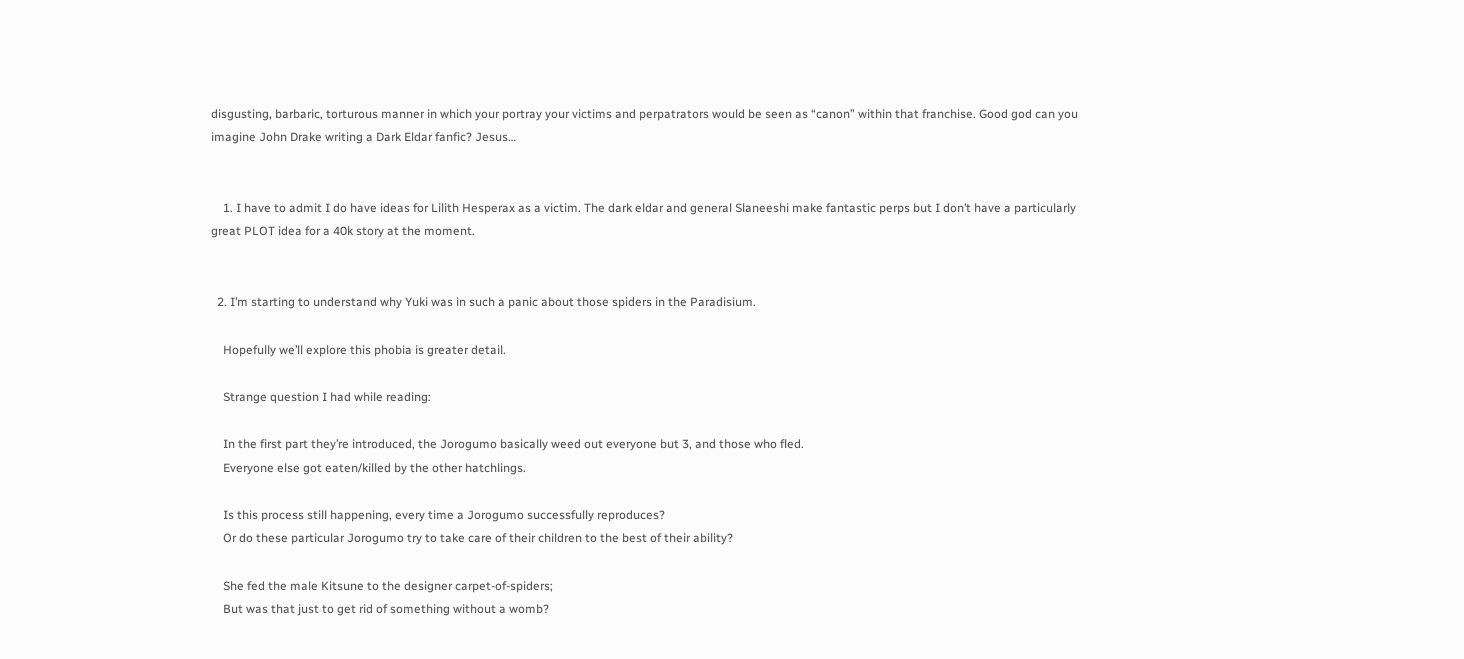disgusting, barbaric, torturous manner in which your portray your victims and perpatrators would be seen as “canon” within that franchise. Good god can you imagine John Drake writing a Dark Eldar fanfic? Jesus…


    1. I have to admit I do have ideas for Lilith Hesperax as a victim. The dark eldar and general Slaneeshi make fantastic perps but I don’t have a particularly great PLOT idea for a 40k story at the moment.


  2. I’m starting to understand why Yuki was in such a panic about those spiders in the Paradisium.

    Hopefully we’ll explore this phobia is greater detail.

    Strange question I had while reading:

    In the first part they’re introduced, the Jorogumo basically weed out everyone but 3, and those who fled.
    Everyone else got eaten/killed by the other hatchlings.

    Is this process still happening, every time a Jorogumo successfully reproduces?
    Or do these particular Jorogumo try to take care of their children to the best of their ability?

    She fed the male Kitsune to the designer carpet-of-spiders;
    But was that just to get rid of something without a womb?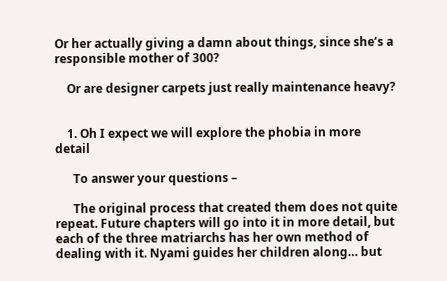Or her actually giving a damn about things, since she’s a responsible mother of 300?

    Or are designer carpets just really maintenance heavy?


    1. Oh I expect we will explore the phobia in more detail

      To answer your questions –

      The original process that created them does not quite repeat. Future chapters will go into it in more detail, but each of the three matriarchs has her own method of dealing with it. Nyami guides her children along… but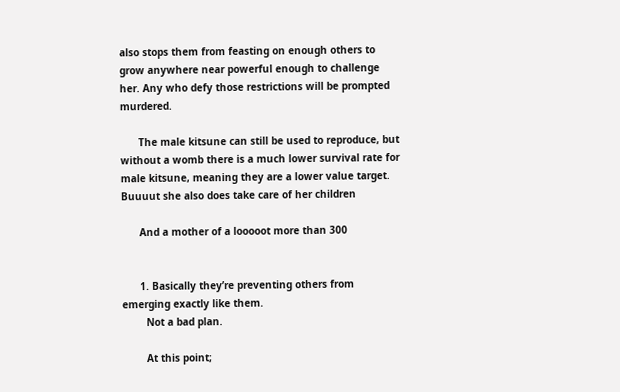also stops them from feasting on enough others to grow anywhere near powerful enough to challenge her. Any who defy those restrictions will be prompted murdered.

      The male kitsune can still be used to reproduce, but without a womb there is a much lower survival rate for male kitsune, meaning they are a lower value target. Buuuut she also does take care of her children

      And a mother of a looooot more than 300


      1. Basically they’re preventing others from emerging exactly like them.
        Not a bad plan.

        At this point;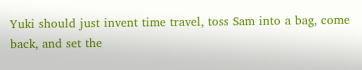Yuki should just invent time travel, toss Sam into a bag, come back, and set the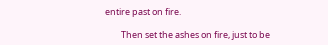entire past on fire.

        Then set the ashes on fire, just to be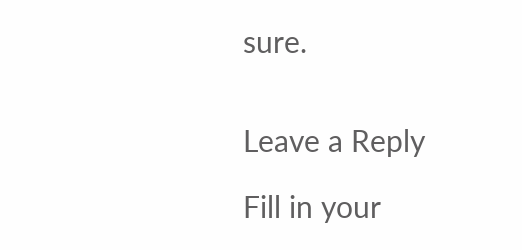sure.


Leave a Reply

Fill in your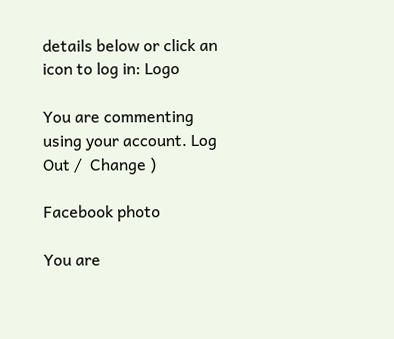details below or click an icon to log in: Logo

You are commenting using your account. Log Out /  Change )

Facebook photo

You are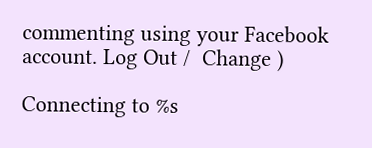commenting using your Facebook account. Log Out /  Change )

Connecting to %s